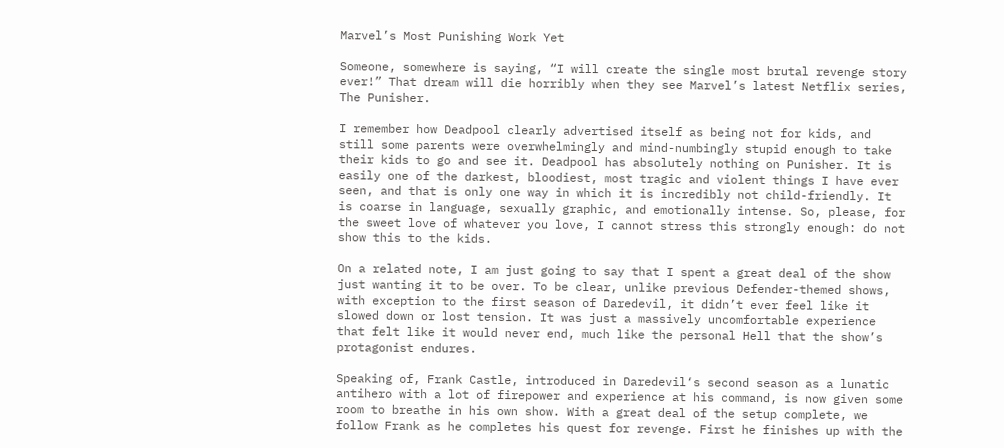Marvel’s Most Punishing Work Yet

Someone, somewhere is saying, “I will create the single most brutal revenge story ever!” That dream will die horribly when they see Marvel’s latest Netflix series, The Punisher.

I remember how Deadpool clearly advertised itself as being not for kids, and still some parents were overwhelmingly and mind-numbingly stupid enough to take their kids to go and see it. Deadpool has absolutely nothing on Punisher. It is easily one of the darkest, bloodiest, most tragic and violent things I have ever seen, and that is only one way in which it is incredibly not child-friendly. It is coarse in language, sexually graphic, and emotionally intense. So, please, for the sweet love of whatever you love, I cannot stress this strongly enough: do not show this to the kids.

On a related note, I am just going to say that I spent a great deal of the show just wanting it to be over. To be clear, unlike previous Defender-themed shows, with exception to the first season of Daredevil, it didn’t ever feel like it slowed down or lost tension. It was just a massively uncomfortable experience that felt like it would never end, much like the personal Hell that the show’s protagonist endures.

Speaking of, Frank Castle, introduced in Daredevil‘s second season as a lunatic antihero with a lot of firepower and experience at his command, is now given some room to breathe in his own show. With a great deal of the setup complete, we follow Frank as he completes his quest for revenge. First he finishes up with the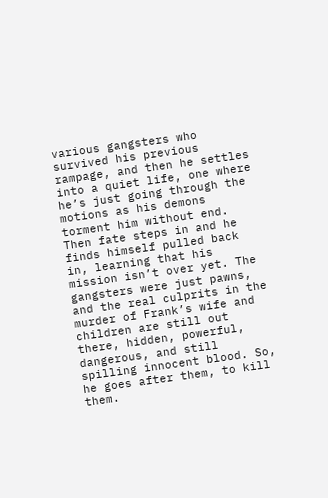various gangsters who survived his previous rampage, and then he settles into a quiet life, one where he’s just going through the motions as his demons torment him without end. Then fate steps in and he finds himself pulled back in, learning that his mission isn’t over yet. The gangsters were just pawns, and the real culprits in the murder of Frank’s wife and children are still out there, hidden, powerful, dangerous, and still spilling innocent blood. So, he goes after them, to kill them.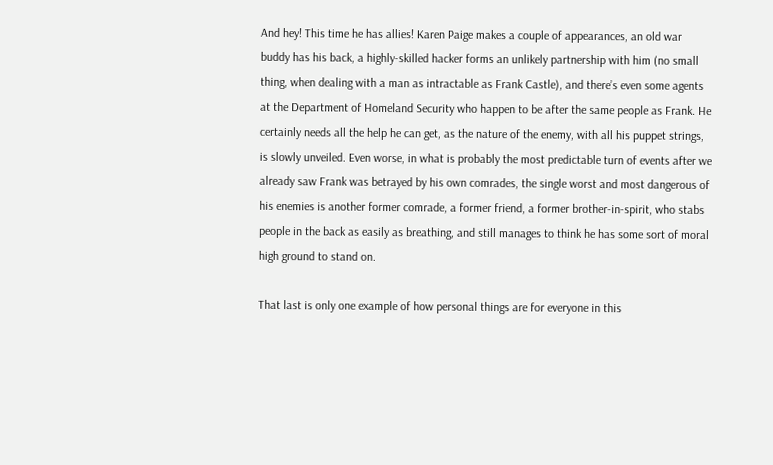And hey! This time he has allies! Karen Paige makes a couple of appearances, an old war buddy has his back, a highly-skilled hacker forms an unlikely partnership with him (no small thing, when dealing with a man as intractable as Frank Castle), and there’s even some agents at the Department of Homeland Security who happen to be after the same people as Frank. He certainly needs all the help he can get, as the nature of the enemy, with all his puppet strings, is slowly unveiled. Even worse, in what is probably the most predictable turn of events after we already saw Frank was betrayed by his own comrades, the single worst and most dangerous of his enemies is another former comrade, a former friend, a former brother-in-spirit, who stabs people in the back as easily as breathing, and still manages to think he has some sort of moral high ground to stand on.

That last is only one example of how personal things are for everyone in this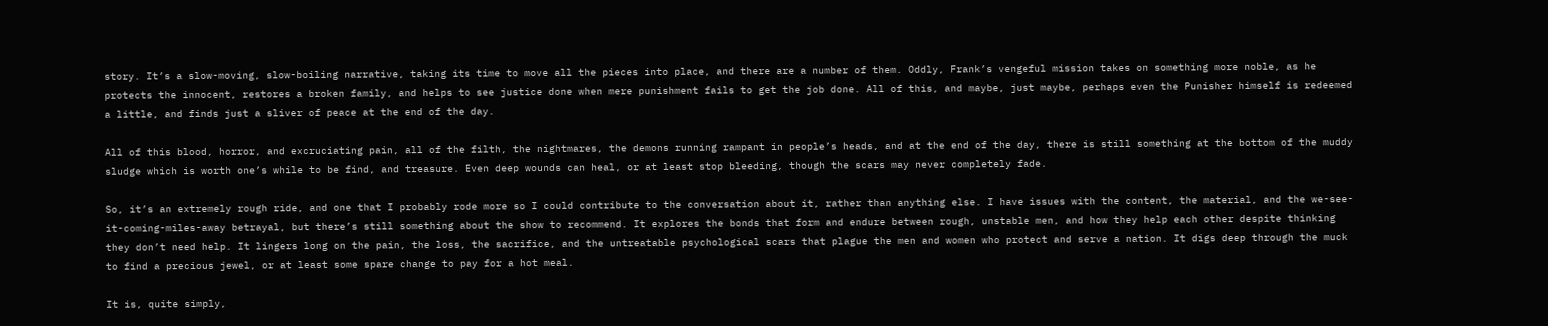story. It’s a slow-moving, slow-boiling narrative, taking its time to move all the pieces into place, and there are a number of them. Oddly, Frank’s vengeful mission takes on something more noble, as he protects the innocent, restores a broken family, and helps to see justice done when mere punishment fails to get the job done. All of this, and maybe, just maybe, perhaps even the Punisher himself is redeemed a little, and finds just a sliver of peace at the end of the day.

All of this blood, horror, and excruciating pain, all of the filth, the nightmares, the demons running rampant in people’s heads, and at the end of the day, there is still something at the bottom of the muddy sludge which is worth one’s while to be find, and treasure. Even deep wounds can heal, or at least stop bleeding, though the scars may never completely fade.

So, it’s an extremely rough ride, and one that I probably rode more so I could contribute to the conversation about it, rather than anything else. I have issues with the content, the material, and the we-see-it-coming-miles-away betrayal, but there’s still something about the show to recommend. It explores the bonds that form and endure between rough, unstable men, and how they help each other despite thinking they don’t need help. It lingers long on the pain, the loss, the sacrifice, and the untreatable psychological scars that plague the men and women who protect and serve a nation. It digs deep through the muck to find a precious jewel, or at least some spare change to pay for a hot meal.

It is, quite simply,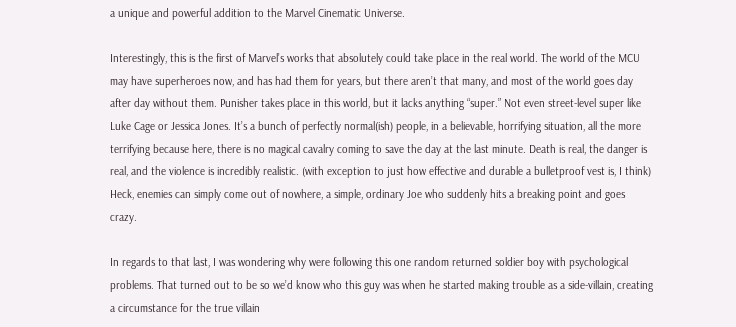a unique and powerful addition to the Marvel Cinematic Universe.

Interestingly, this is the first of Marvel’s works that absolutely could take place in the real world. The world of the MCU may have superheroes now, and has had them for years, but there aren’t that many, and most of the world goes day after day without them. Punisher takes place in this world, but it lacks anything “super.” Not even street-level super like Luke Cage or Jessica Jones. It’s a bunch of perfectly normal(ish) people, in a believable, horrifying situation, all the more terrifying because here, there is no magical cavalry coming to save the day at the last minute. Death is real, the danger is real, and the violence is incredibly realistic. (with exception to just how effective and durable a bulletproof vest is, I think) Heck, enemies can simply come out of nowhere, a simple, ordinary Joe who suddenly hits a breaking point and goes crazy.

In regards to that last, I was wondering why were following this one random returned soldier boy with psychological problems. That turned out to be so we’d know who this guy was when he started making trouble as a side-villain, creating a circumstance for the true villain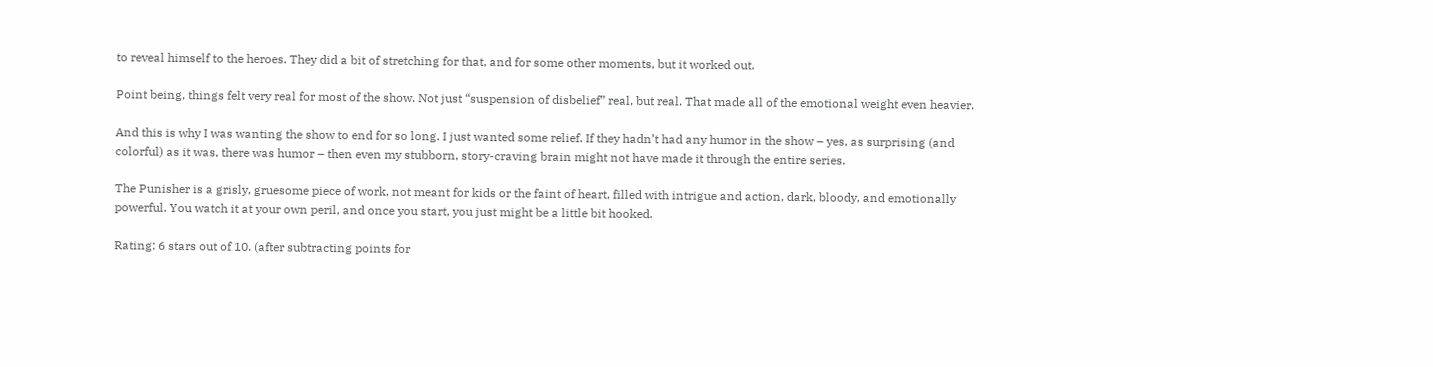to reveal himself to the heroes. They did a bit of stretching for that, and for some other moments, but it worked out.

Point being, things felt very real for most of the show. Not just “suspension of disbelief” real, but real. That made all of the emotional weight even heavier.

And this is why I was wanting the show to end for so long. I just wanted some relief. If they hadn’t had any humor in the show – yes, as surprising (and colorful) as it was, there was humor – then even my stubborn, story-craving brain might not have made it through the entire series.

The Punisher is a grisly, gruesome piece of work, not meant for kids or the faint of heart, filled with intrigue and action, dark, bloody, and emotionally powerful. You watch it at your own peril, and once you start, you just might be a little bit hooked.

Rating: 6 stars out of 10. (after subtracting points for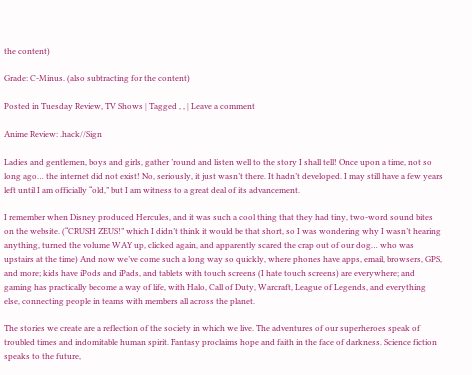the content)

Grade: C-Minus. (also subtracting for the content)

Posted in Tuesday Review, TV Shows | Tagged , , | Leave a comment

Anime Review: .hack//Sign

Ladies and gentlemen, boys and girls, gather ’round and listen well to the story I shall tell! Once upon a time, not so long ago… the internet did not exist! No, seriously, it just wasn’t there. It hadn’t developed. I may still have a few years left until I am officially “old,” but I am witness to a great deal of its advancement.

I remember when Disney produced Hercules, and it was such a cool thing that they had tiny, two-word sound bites on the website. (“CRUSH ZEUS!” which I didn’t think it would be that short, so I was wondering why I wasn’t hearing anything, turned the volume WAY up, clicked again, and apparently scared the crap out of our dog… who was upstairs at the time) And now we’ve come such a long way so quickly, where phones have apps, email, browsers, GPS, and more; kids have iPods and iPads, and tablets with touch screens (I hate touch screens) are everywhere; and gaming has practically become a way of life, with Halo, Call of Duty, Warcraft, League of Legends, and everything else, connecting people in teams with members all across the planet.

The stories we create are a reflection of the society in which we live. The adventures of our superheroes speak of troubled times and indomitable human spirit. Fantasy proclaims hope and faith in the face of darkness. Science fiction speaks to the future,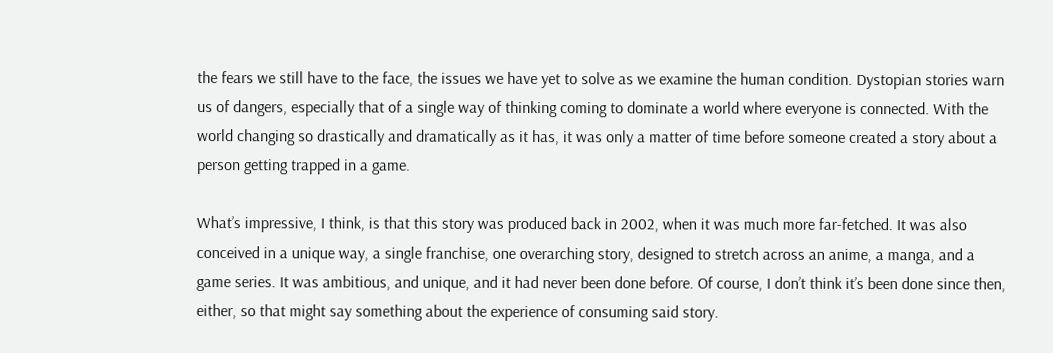the fears we still have to the face, the issues we have yet to solve as we examine the human condition. Dystopian stories warn us of dangers, especially that of a single way of thinking coming to dominate a world where everyone is connected. With the world changing so drastically and dramatically as it has, it was only a matter of time before someone created a story about a person getting trapped in a game.

What’s impressive, I think, is that this story was produced back in 2002, when it was much more far-fetched. It was also conceived in a unique way, a single franchise, one overarching story, designed to stretch across an anime, a manga, and a game series. It was ambitious, and unique, and it had never been done before. Of course, I don’t think it’s been done since then, either, so that might say something about the experience of consuming said story.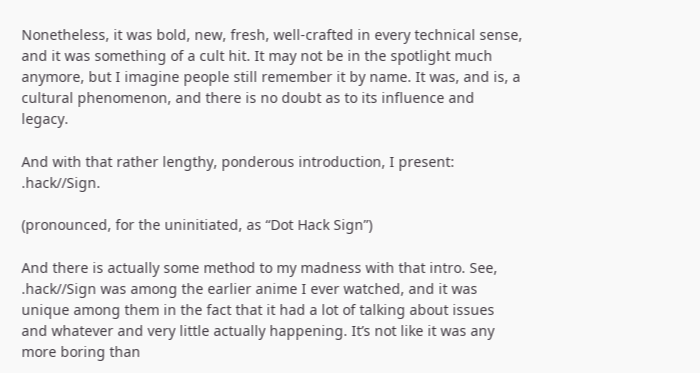Nonetheless, it was bold, new, fresh, well-crafted in every technical sense, and it was something of a cult hit. It may not be in the spotlight much anymore, but I imagine people still remember it by name. It was, and is, a cultural phenomenon, and there is no doubt as to its influence and legacy.

And with that rather lengthy, ponderous introduction, I present: .hack//Sign.

(pronounced, for the uninitiated, as “Dot Hack Sign”)

And there is actually some method to my madness with that intro. See, .hack//Sign was among the earlier anime I ever watched, and it was unique among them in the fact that it had a lot of talking about issues and whatever and very little actually happening. It’s not like it was any more boring than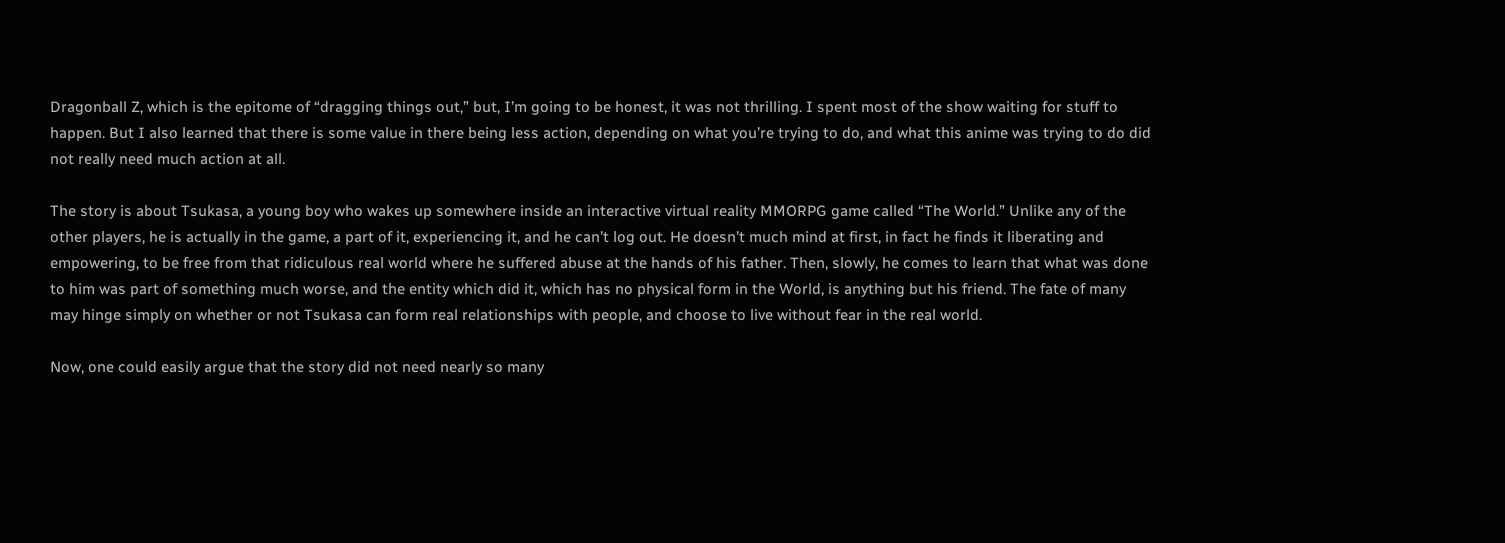Dragonball Z, which is the epitome of “dragging things out,” but, I’m going to be honest, it was not thrilling. I spent most of the show waiting for stuff to happen. But I also learned that there is some value in there being less action, depending on what you’re trying to do, and what this anime was trying to do did not really need much action at all.

The story is about Tsukasa, a young boy who wakes up somewhere inside an interactive virtual reality MMORPG game called “The World.” Unlike any of the other players, he is actually in the game, a part of it, experiencing it, and he can’t log out. He doesn’t much mind at first, in fact he finds it liberating and empowering, to be free from that ridiculous real world where he suffered abuse at the hands of his father. Then, slowly, he comes to learn that what was done to him was part of something much worse, and the entity which did it, which has no physical form in the World, is anything but his friend. The fate of many may hinge simply on whether or not Tsukasa can form real relationships with people, and choose to live without fear in the real world.

Now, one could easily argue that the story did not need nearly so many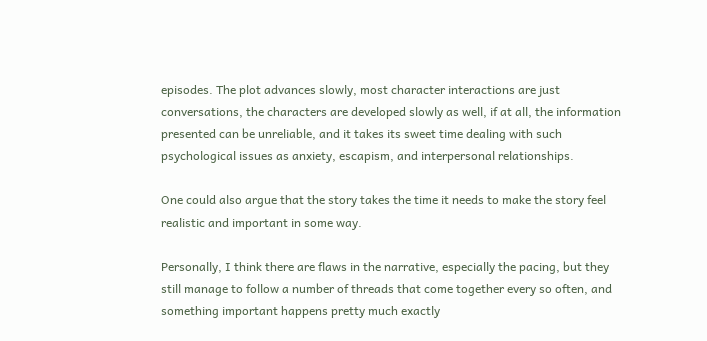episodes. The plot advances slowly, most character interactions are just conversations, the characters are developed slowly as well, if at all, the information presented can be unreliable, and it takes its sweet time dealing with such psychological issues as anxiety, escapism, and interpersonal relationships.

One could also argue that the story takes the time it needs to make the story feel realistic and important in some way.

Personally, I think there are flaws in the narrative, especially the pacing, but they still manage to follow a number of threads that come together every so often, and something important happens pretty much exactly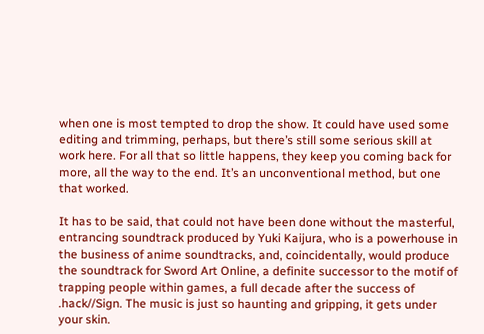when one is most tempted to drop the show. It could have used some editing and trimming, perhaps, but there’s still some serious skill at work here. For all that so little happens, they keep you coming back for more, all the way to the end. It’s an unconventional method, but one that worked.

It has to be said, that could not have been done without the masterful, entrancing soundtrack produced by Yuki Kaijura, who is a powerhouse in the business of anime soundtracks, and, coincidentally, would produce the soundtrack for Sword Art Online, a definite successor to the motif of trapping people within games, a full decade after the success of .hack//Sign. The music is just so haunting and gripping, it gets under your skin.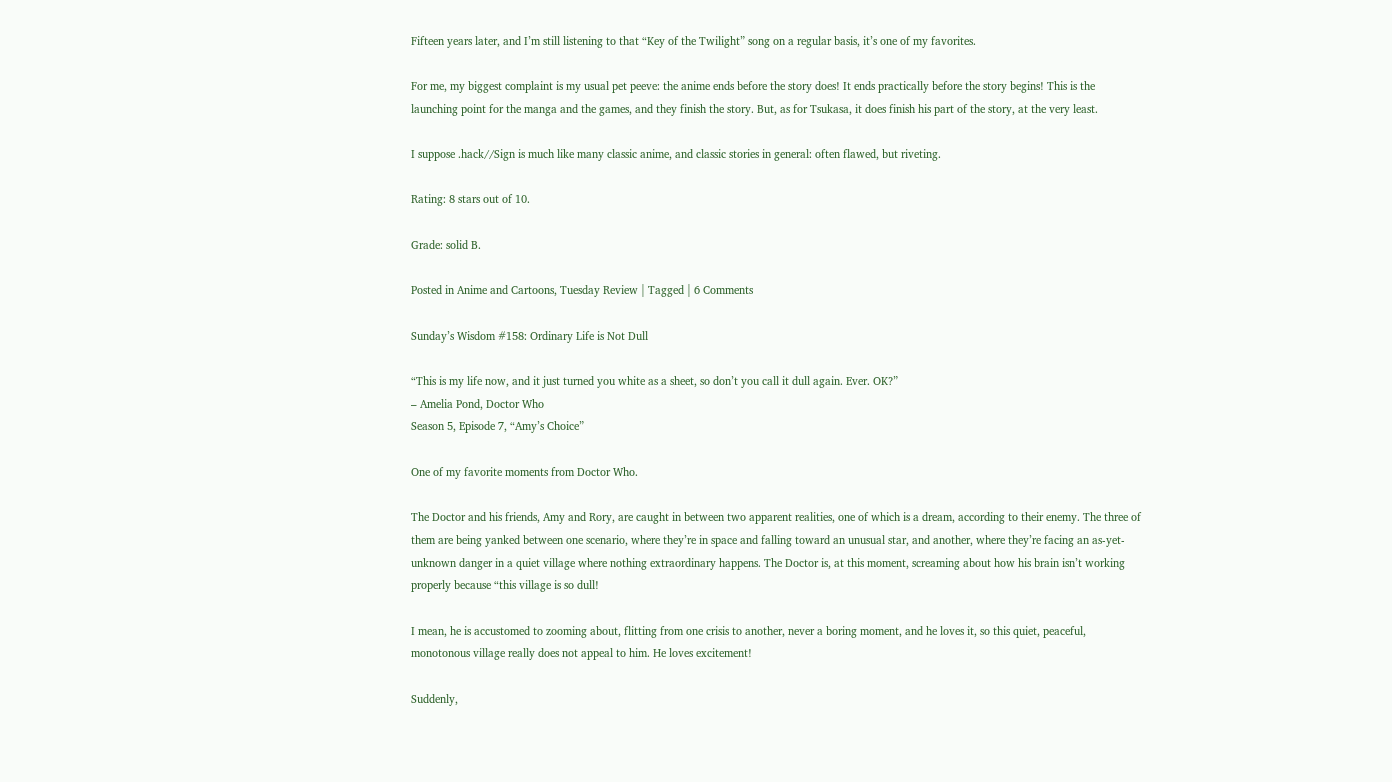Fifteen years later, and I’m still listening to that “Key of the Twilight” song on a regular basis, it’s one of my favorites.

For me, my biggest complaint is my usual pet peeve: the anime ends before the story does! It ends practically before the story begins! This is the launching point for the manga and the games, and they finish the story. But, as for Tsukasa, it does finish his part of the story, at the very least.

I suppose .hack//Sign is much like many classic anime, and classic stories in general: often flawed, but riveting.

Rating: 8 stars out of 10.

Grade: solid B.

Posted in Anime and Cartoons, Tuesday Review | Tagged | 6 Comments

Sunday’s Wisdom #158: Ordinary Life is Not Dull

“This is my life now, and it just turned you white as a sheet, so don’t you call it dull again. Ever. OK?”
– Amelia Pond, Doctor Who
Season 5, Episode 7, “Amy’s Choice”

One of my favorite moments from Doctor Who.

The Doctor and his friends, Amy and Rory, are caught in between two apparent realities, one of which is a dream, according to their enemy. The three of them are being yanked between one scenario, where they’re in space and falling toward an unusual star, and another, where they’re facing an as-yet-unknown danger in a quiet village where nothing extraordinary happens. The Doctor is, at this moment, screaming about how his brain isn’t working properly because “this village is so dull!

I mean, he is accustomed to zooming about, flitting from one crisis to another, never a boring moment, and he loves it, so this quiet, peaceful, monotonous village really does not appeal to him. He loves excitement!

Suddenly,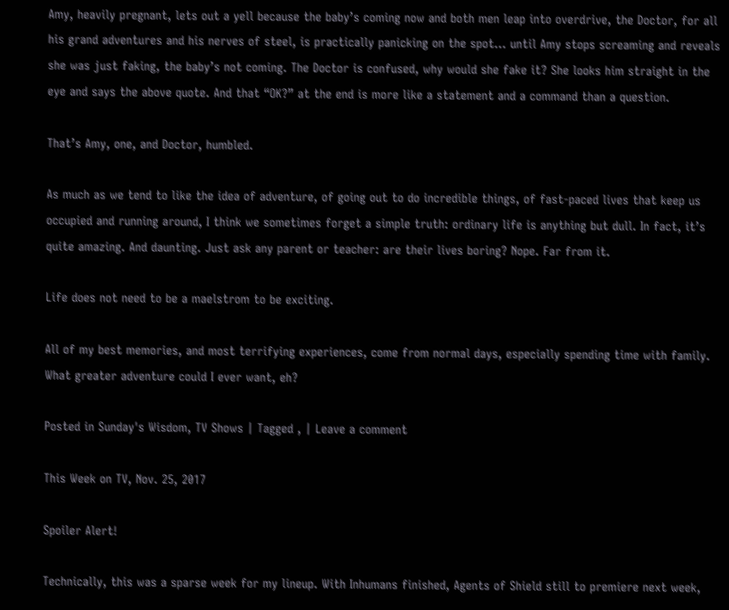Amy, heavily pregnant, lets out a yell because the baby’s coming now and both men leap into overdrive, the Doctor, for all his grand adventures and his nerves of steel, is practically panicking on the spot… until Amy stops screaming and reveals she was just faking, the baby’s not coming. The Doctor is confused, why would she fake it? She looks him straight in the eye and says the above quote. And that “OK?” at the end is more like a statement and a command than a question.

That’s Amy, one, and Doctor, humbled.

As much as we tend to like the idea of adventure, of going out to do incredible things, of fast-paced lives that keep us occupied and running around, I think we sometimes forget a simple truth: ordinary life is anything but dull. In fact, it’s quite amazing. And daunting. Just ask any parent or teacher: are their lives boring? Nope. Far from it.

Life does not need to be a maelstrom to be exciting.

All of my best memories, and most terrifying experiences, come from normal days, especially spending time with family. What greater adventure could I ever want, eh?

Posted in Sunday's Wisdom, TV Shows | Tagged , | Leave a comment

This Week on TV, Nov. 25, 2017

Spoiler Alert!

Technically, this was a sparse week for my lineup. With Inhumans finished, Agents of Shield still to premiere next week,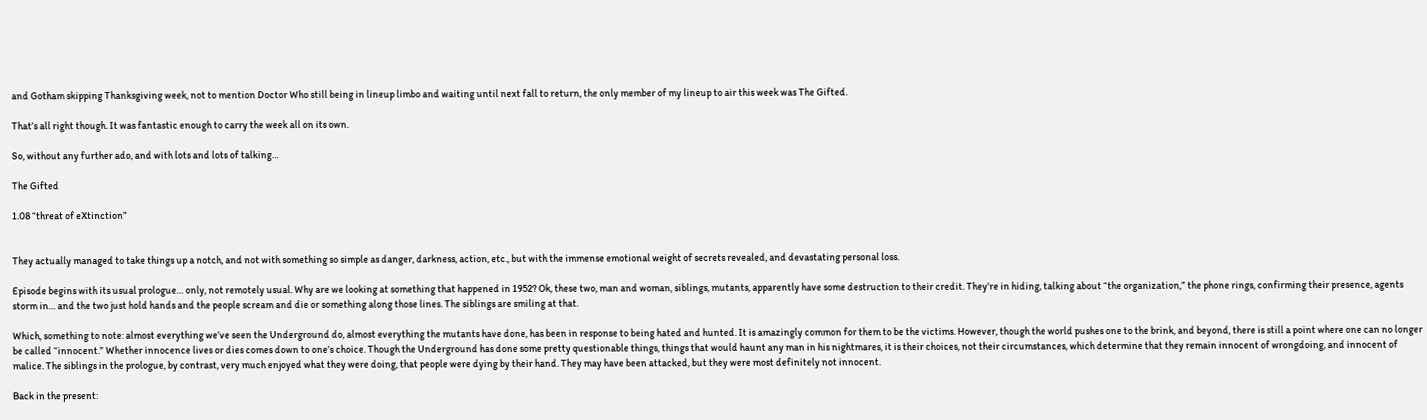and Gotham skipping Thanksgiving week, not to mention Doctor Who still being in lineup limbo and waiting until next fall to return, the only member of my lineup to air this week was The Gifted.

That’s all right though. It was fantastic enough to carry the week all on its own.

So, without any further ado, and with lots and lots of talking…

The Gifted

1.08 “threat of eXtinction”


They actually managed to take things up a notch, and not with something so simple as danger, darkness, action, etc., but with the immense emotional weight of secrets revealed, and devastating personal loss.

Episode begins with its usual prologue… only, not remotely usual. Why are we looking at something that happened in 1952? Ok, these two, man and woman, siblings, mutants, apparently have some destruction to their credit. They’re in hiding, talking about “the organization,” the phone rings, confirming their presence, agents storm in… and the two just hold hands and the people scream and die or something along those lines. The siblings are smiling at that.

Which, something to note: almost everything we’ve seen the Underground do, almost everything the mutants have done, has been in response to being hated and hunted. It is amazingly common for them to be the victims. However, though the world pushes one to the brink, and beyond, there is still a point where one can no longer be called “innocent.” Whether innocence lives or dies comes down to one’s choice. Though the Underground has done some pretty questionable things, things that would haunt any man in his nightmares, it is their choices, not their circumstances, which determine that they remain innocent of wrongdoing, and innocent of malice. The siblings in the prologue, by contrast, very much enjoyed what they were doing, that people were dying by their hand. They may have been attacked, but they were most definitely not innocent.

Back in the present: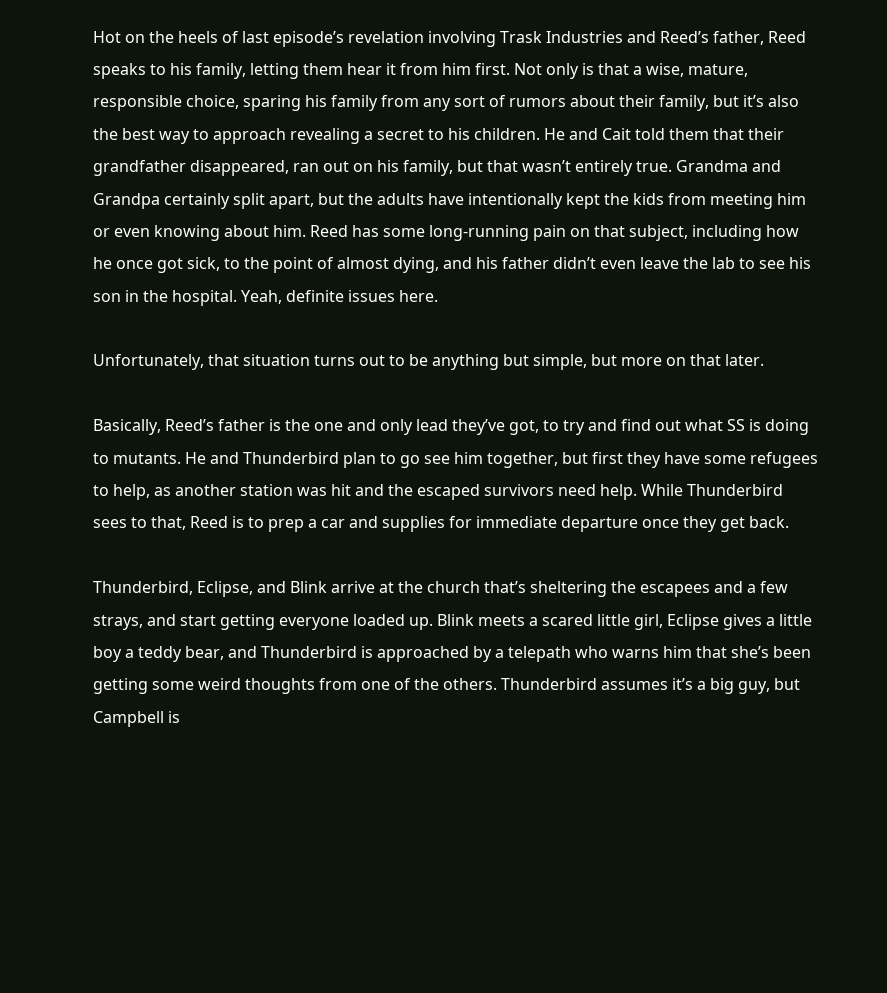Hot on the heels of last episode’s revelation involving Trask Industries and Reed’s father, Reed speaks to his family, letting them hear it from him first. Not only is that a wise, mature, responsible choice, sparing his family from any sort of rumors about their family, but it’s also the best way to approach revealing a secret to his children. He and Cait told them that their grandfather disappeared, ran out on his family, but that wasn’t entirely true. Grandma and Grandpa certainly split apart, but the adults have intentionally kept the kids from meeting him or even knowing about him. Reed has some long-running pain on that subject, including how he once got sick, to the point of almost dying, and his father didn’t even leave the lab to see his son in the hospital. Yeah, definite issues here.

Unfortunately, that situation turns out to be anything but simple, but more on that later.

Basically, Reed’s father is the one and only lead they’ve got, to try and find out what SS is doing to mutants. He and Thunderbird plan to go see him together, but first they have some refugees to help, as another station was hit and the escaped survivors need help. While Thunderbird sees to that, Reed is to prep a car and supplies for immediate departure once they get back.

Thunderbird, Eclipse, and Blink arrive at the church that’s sheltering the escapees and a few strays, and start getting everyone loaded up. Blink meets a scared little girl, Eclipse gives a little boy a teddy bear, and Thunderbird is approached by a telepath who warns him that she’s been getting some weird thoughts from one of the others. Thunderbird assumes it’s a big guy, but Campbell is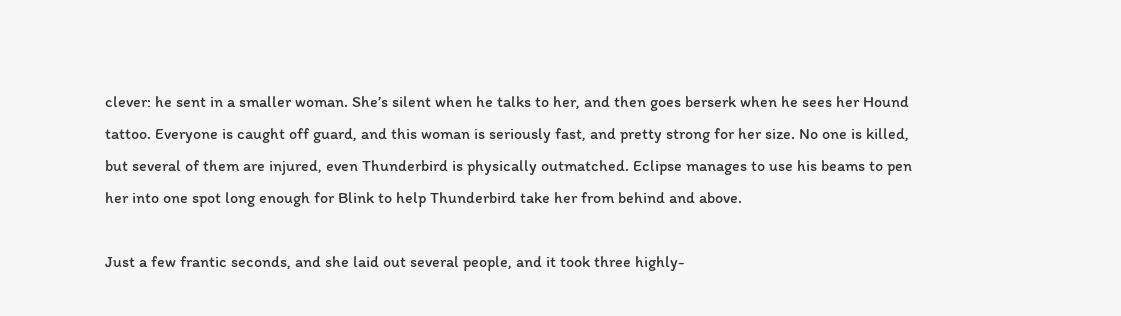clever: he sent in a smaller woman. She’s silent when he talks to her, and then goes berserk when he sees her Hound tattoo. Everyone is caught off guard, and this woman is seriously fast, and pretty strong for her size. No one is killed, but several of them are injured, even Thunderbird is physically outmatched. Eclipse manages to use his beams to pen her into one spot long enough for Blink to help Thunderbird take her from behind and above.

Just a few frantic seconds, and she laid out several people, and it took three highly-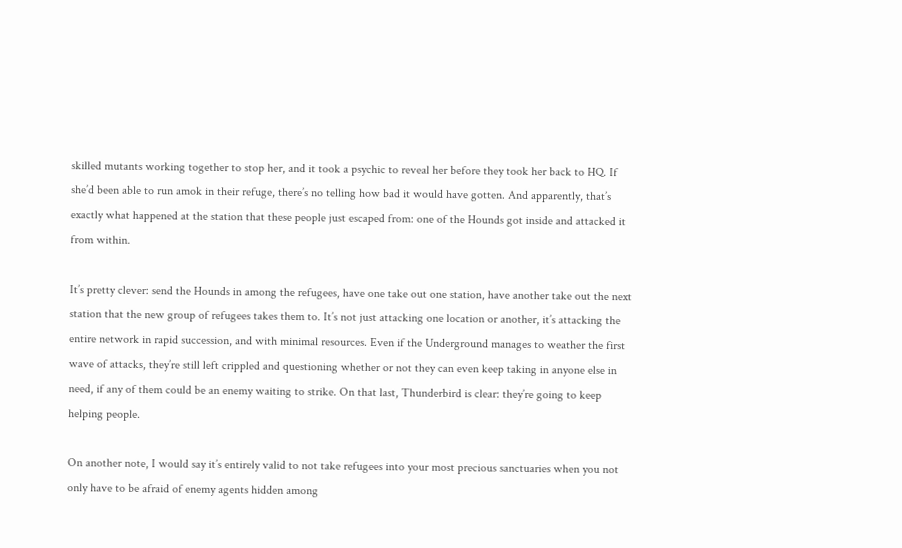skilled mutants working together to stop her, and it took a psychic to reveal her before they took her back to HQ. If she’d been able to run amok in their refuge, there’s no telling how bad it would have gotten. And apparently, that’s exactly what happened at the station that these people just escaped from: one of the Hounds got inside and attacked it from within.

It’s pretty clever: send the Hounds in among the refugees, have one take out one station, have another take out the next station that the new group of refugees takes them to. It’s not just attacking one location or another, it’s attacking the entire network in rapid succession, and with minimal resources. Even if the Underground manages to weather the first wave of attacks, they’re still left crippled and questioning whether or not they can even keep taking in anyone else in need, if any of them could be an enemy waiting to strike. On that last, Thunderbird is clear: they’re going to keep helping people.

On another note, I would say it’s entirely valid to not take refugees into your most precious sanctuaries when you not only have to be afraid of enemy agents hidden among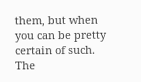them, but when you can be pretty certain of such. The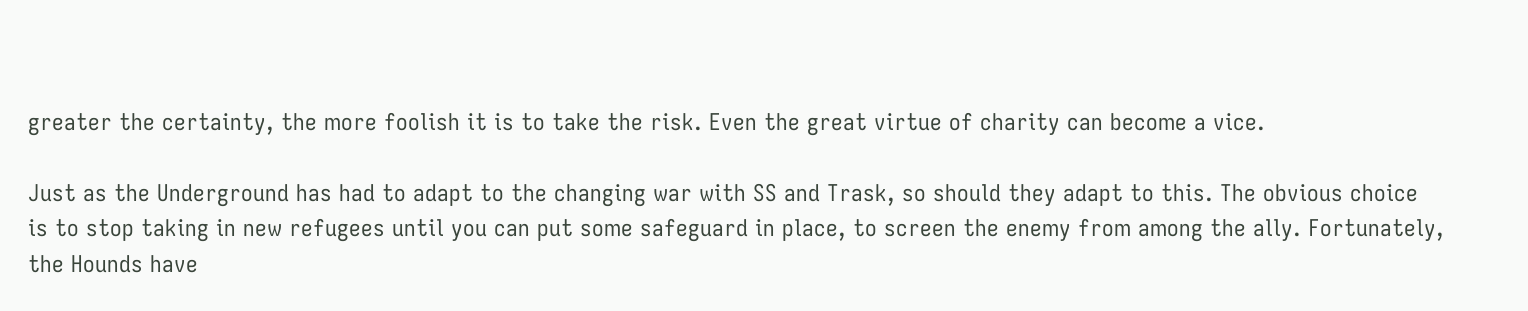greater the certainty, the more foolish it is to take the risk. Even the great virtue of charity can become a vice.

Just as the Underground has had to adapt to the changing war with SS and Trask, so should they adapt to this. The obvious choice is to stop taking in new refugees until you can put some safeguard in place, to screen the enemy from among the ally. Fortunately, the Hounds have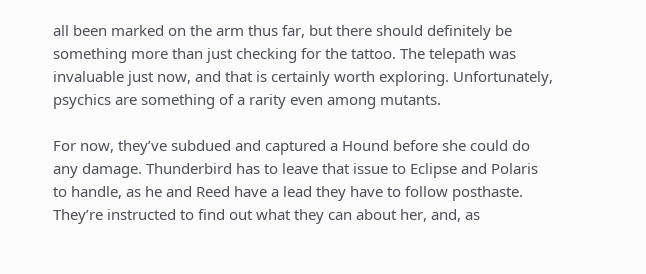all been marked on the arm thus far, but there should definitely be something more than just checking for the tattoo. The telepath was invaluable just now, and that is certainly worth exploring. Unfortunately, psychics are something of a rarity even among mutants.

For now, they’ve subdued and captured a Hound before she could do any damage. Thunderbird has to leave that issue to Eclipse and Polaris to handle, as he and Reed have a lead they have to follow posthaste. They’re instructed to find out what they can about her, and, as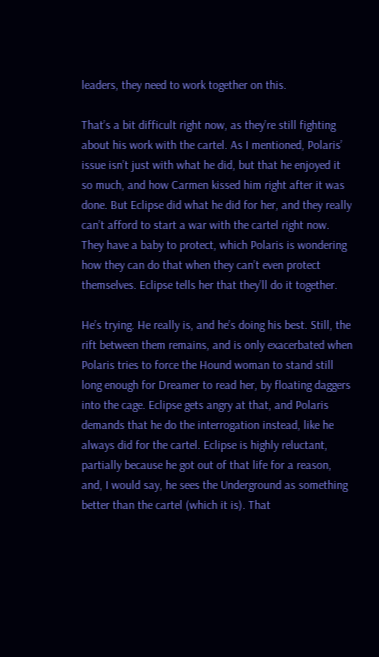leaders, they need to work together on this.

That’s a bit difficult right now, as they’re still fighting about his work with the cartel. As I mentioned, Polaris’ issue isn’t just with what he did, but that he enjoyed it so much, and how Carmen kissed him right after it was done. But Eclipse did what he did for her, and they really can’t afford to start a war with the cartel right now. They have a baby to protect, which Polaris is wondering how they can do that when they can’t even protect themselves. Eclipse tells her that they’ll do it together.

He’s trying. He really is, and he’s doing his best. Still, the rift between them remains, and is only exacerbated when Polaris tries to force the Hound woman to stand still long enough for Dreamer to read her, by floating daggers into the cage. Eclipse gets angry at that, and Polaris demands that he do the interrogation instead, like he always did for the cartel. Eclipse is highly reluctant, partially because he got out of that life for a reason, and, I would say, he sees the Underground as something better than the cartel (which it is). That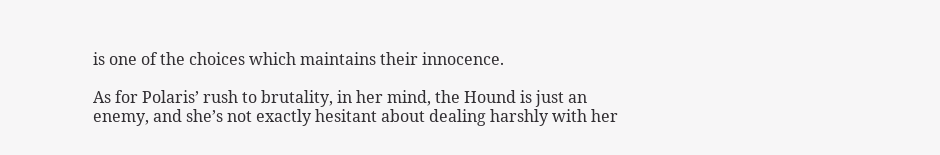is one of the choices which maintains their innocence.

As for Polaris’ rush to brutality, in her mind, the Hound is just an enemy, and she’s not exactly hesitant about dealing harshly with her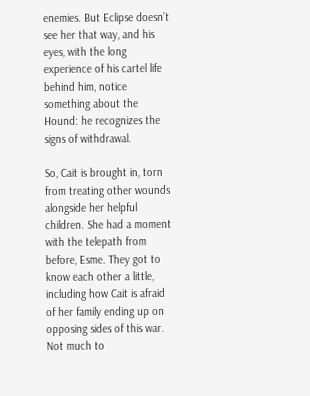enemies. But Eclipse doesn’t see her that way, and his eyes, with the long experience of his cartel life behind him, notice something about the Hound: he recognizes the signs of withdrawal.

So, Cait is brought in, torn from treating other wounds alongside her helpful children. She had a moment with the telepath from before, Esme. They got to know each other a little, including how Cait is afraid of her family ending up on opposing sides of this war. Not much to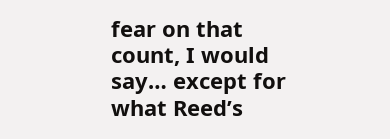fear on that count, I would say… except for what Reed’s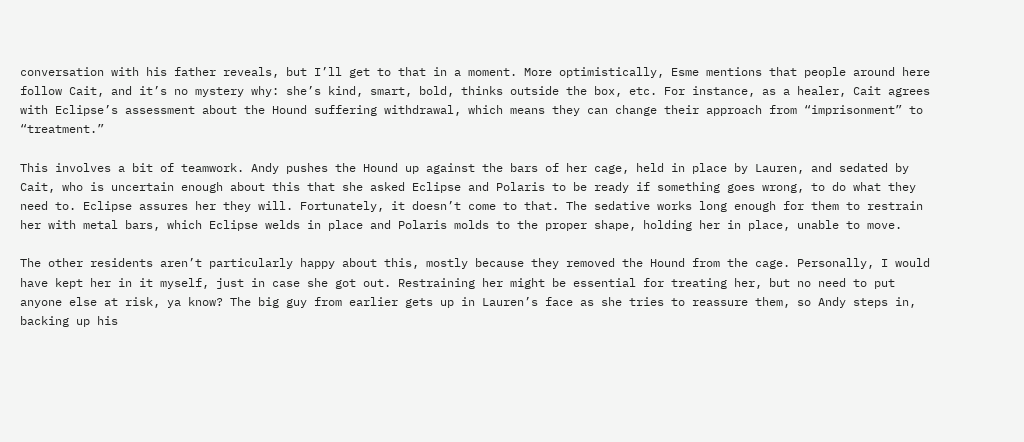conversation with his father reveals, but I’ll get to that in a moment. More optimistically, Esme mentions that people around here follow Cait, and it’s no mystery why: she’s kind, smart, bold, thinks outside the box, etc. For instance, as a healer, Cait agrees with Eclipse’s assessment about the Hound suffering withdrawal, which means they can change their approach from “imprisonment” to “treatment.”

This involves a bit of teamwork. Andy pushes the Hound up against the bars of her cage, held in place by Lauren, and sedated by Cait, who is uncertain enough about this that she asked Eclipse and Polaris to be ready if something goes wrong, to do what they need to. Eclipse assures her they will. Fortunately, it doesn’t come to that. The sedative works long enough for them to restrain her with metal bars, which Eclipse welds in place and Polaris molds to the proper shape, holding her in place, unable to move.

The other residents aren’t particularly happy about this, mostly because they removed the Hound from the cage. Personally, I would have kept her in it myself, just in case she got out. Restraining her might be essential for treating her, but no need to put anyone else at risk, ya know? The big guy from earlier gets up in Lauren’s face as she tries to reassure them, so Andy steps in, backing up his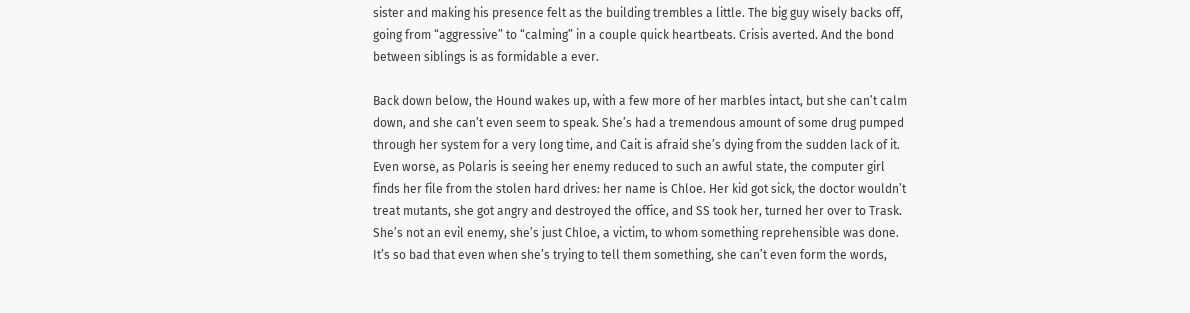sister and making his presence felt as the building trembles a little. The big guy wisely backs off, going from “aggressive” to “calming” in a couple quick heartbeats. Crisis averted. And the bond between siblings is as formidable a ever.

Back down below, the Hound wakes up, with a few more of her marbles intact, but she can’t calm down, and she can’t even seem to speak. She’s had a tremendous amount of some drug pumped through her system for a very long time, and Cait is afraid she’s dying from the sudden lack of it. Even worse, as Polaris is seeing her enemy reduced to such an awful state, the computer girl finds her file from the stolen hard drives: her name is Chloe. Her kid got sick, the doctor wouldn’t treat mutants, she got angry and destroyed the office, and SS took her, turned her over to Trask. She’s not an evil enemy, she’s just Chloe, a victim, to whom something reprehensible was done. It’s so bad that even when she’s trying to tell them something, she can’t even form the words,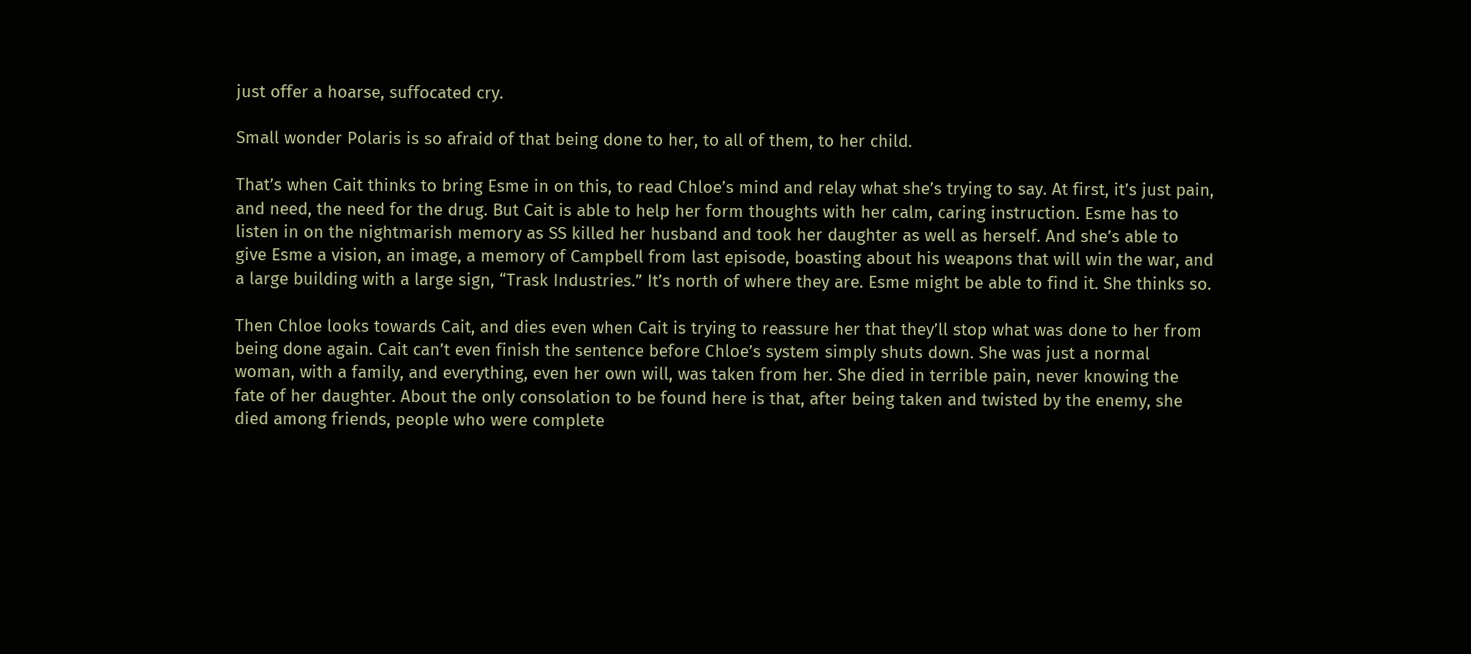just offer a hoarse, suffocated cry.

Small wonder Polaris is so afraid of that being done to her, to all of them, to her child.

That’s when Cait thinks to bring Esme in on this, to read Chloe’s mind and relay what she’s trying to say. At first, it’s just pain, and need, the need for the drug. But Cait is able to help her form thoughts with her calm, caring instruction. Esme has to listen in on the nightmarish memory as SS killed her husband and took her daughter as well as herself. And she’s able to give Esme a vision, an image, a memory of Campbell from last episode, boasting about his weapons that will win the war, and a large building with a large sign, “Trask Industries.” It’s north of where they are. Esme might be able to find it. She thinks so.

Then Chloe looks towards Cait, and dies even when Cait is trying to reassure her that they’ll stop what was done to her from being done again. Cait can’t even finish the sentence before Chloe’s system simply shuts down. She was just a normal woman, with a family, and everything, even her own will, was taken from her. She died in terrible pain, never knowing the fate of her daughter. About the only consolation to be found here is that, after being taken and twisted by the enemy, she died among friends, people who were complete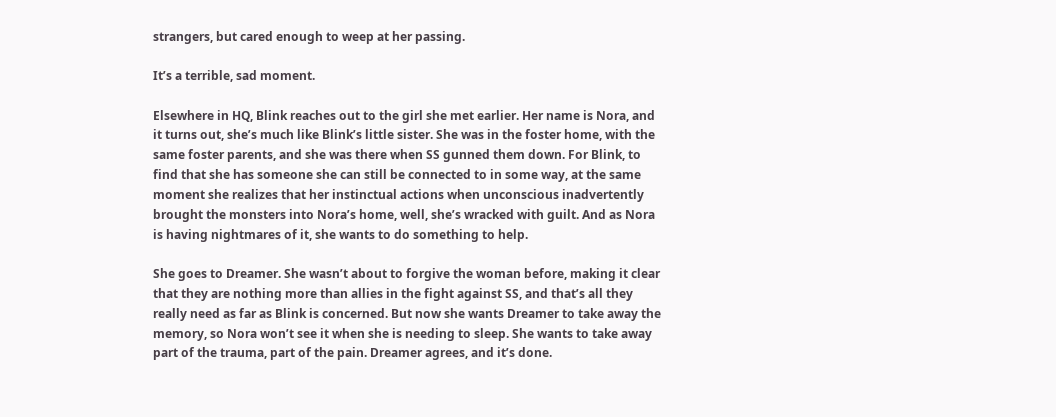strangers, but cared enough to weep at her passing.

It’s a terrible, sad moment.

Elsewhere in HQ, Blink reaches out to the girl she met earlier. Her name is Nora, and it turns out, she’s much like Blink’s little sister. She was in the foster home, with the same foster parents, and she was there when SS gunned them down. For Blink, to find that she has someone she can still be connected to in some way, at the same moment she realizes that her instinctual actions when unconscious inadvertently brought the monsters into Nora’s home, well, she’s wracked with guilt. And as Nora is having nightmares of it, she wants to do something to help.

She goes to Dreamer. She wasn’t about to forgive the woman before, making it clear that they are nothing more than allies in the fight against SS, and that’s all they really need as far as Blink is concerned. But now she wants Dreamer to take away the memory, so Nora won’t see it when she is needing to sleep. She wants to take away part of the trauma, part of the pain. Dreamer agrees, and it’s done.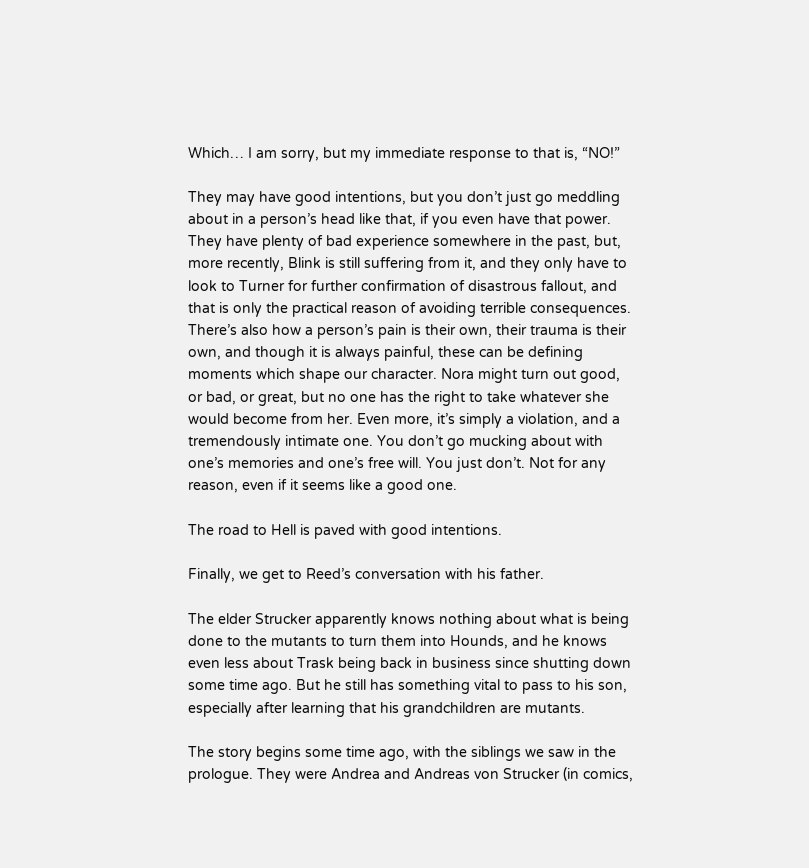Which… I am sorry, but my immediate response to that is, “NO!”

They may have good intentions, but you don’t just go meddling about in a person’s head like that, if you even have that power. They have plenty of bad experience somewhere in the past, but, more recently, Blink is still suffering from it, and they only have to look to Turner for further confirmation of disastrous fallout, and that is only the practical reason of avoiding terrible consequences. There’s also how a person’s pain is their own, their trauma is their own, and though it is always painful, these can be defining moments which shape our character. Nora might turn out good, or bad, or great, but no one has the right to take whatever she would become from her. Even more, it’s simply a violation, and a tremendously intimate one. You don’t go mucking about with one’s memories and one’s free will. You just don’t. Not for any reason, even if it seems like a good one.

The road to Hell is paved with good intentions.

Finally, we get to Reed’s conversation with his father.

The elder Strucker apparently knows nothing about what is being done to the mutants to turn them into Hounds, and he knows even less about Trask being back in business since shutting down some time ago. But he still has something vital to pass to his son, especially after learning that his grandchildren are mutants.

The story begins some time ago, with the siblings we saw in the prologue. They were Andrea and Andreas von Strucker (in comics,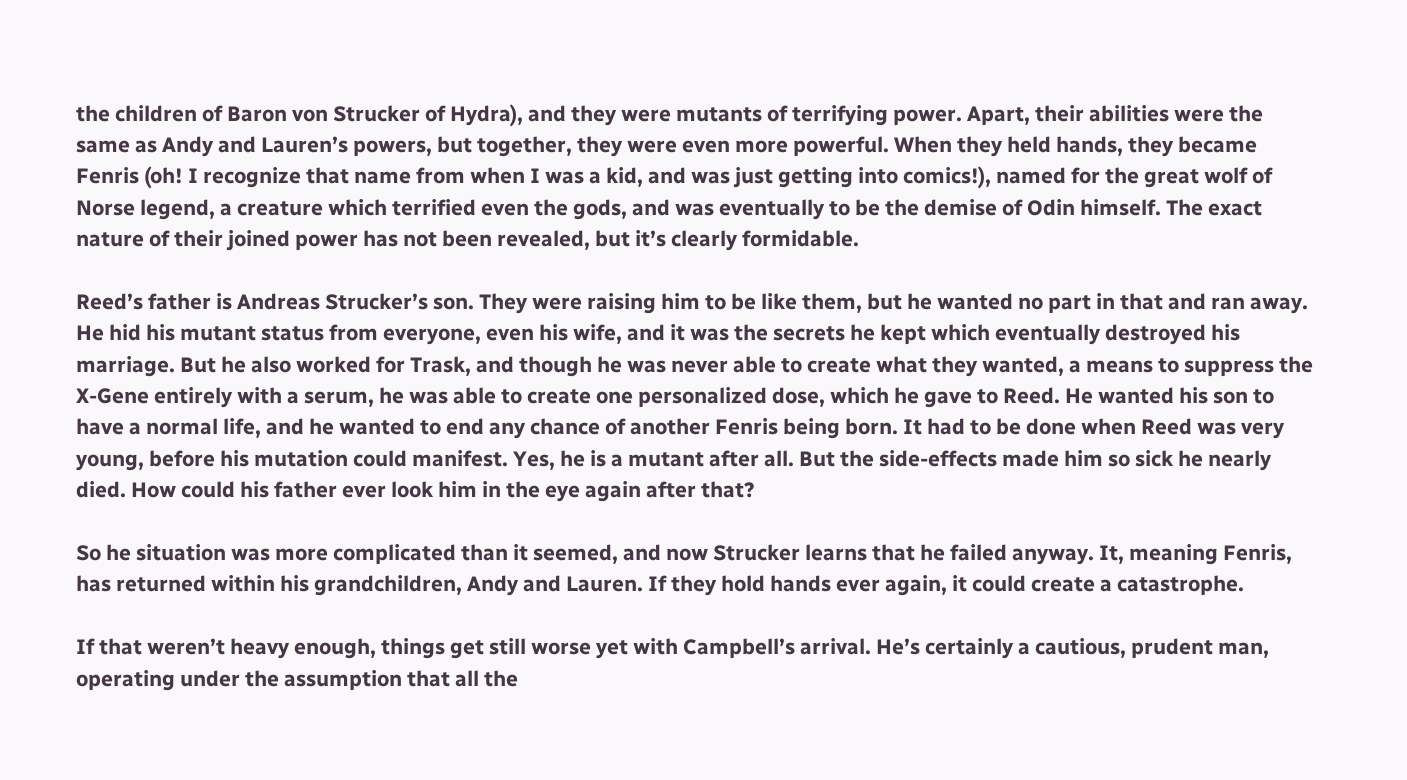the children of Baron von Strucker of Hydra), and they were mutants of terrifying power. Apart, their abilities were the same as Andy and Lauren’s powers, but together, they were even more powerful. When they held hands, they became Fenris (oh! I recognize that name from when I was a kid, and was just getting into comics!), named for the great wolf of Norse legend, a creature which terrified even the gods, and was eventually to be the demise of Odin himself. The exact nature of their joined power has not been revealed, but it’s clearly formidable.

Reed’s father is Andreas Strucker’s son. They were raising him to be like them, but he wanted no part in that and ran away. He hid his mutant status from everyone, even his wife, and it was the secrets he kept which eventually destroyed his marriage. But he also worked for Trask, and though he was never able to create what they wanted, a means to suppress the X-Gene entirely with a serum, he was able to create one personalized dose, which he gave to Reed. He wanted his son to have a normal life, and he wanted to end any chance of another Fenris being born. It had to be done when Reed was very young, before his mutation could manifest. Yes, he is a mutant after all. But the side-effects made him so sick he nearly died. How could his father ever look him in the eye again after that?

So he situation was more complicated than it seemed, and now Strucker learns that he failed anyway. It, meaning Fenris, has returned within his grandchildren, Andy and Lauren. If they hold hands ever again, it could create a catastrophe.

If that weren’t heavy enough, things get still worse yet with Campbell’s arrival. He’s certainly a cautious, prudent man, operating under the assumption that all the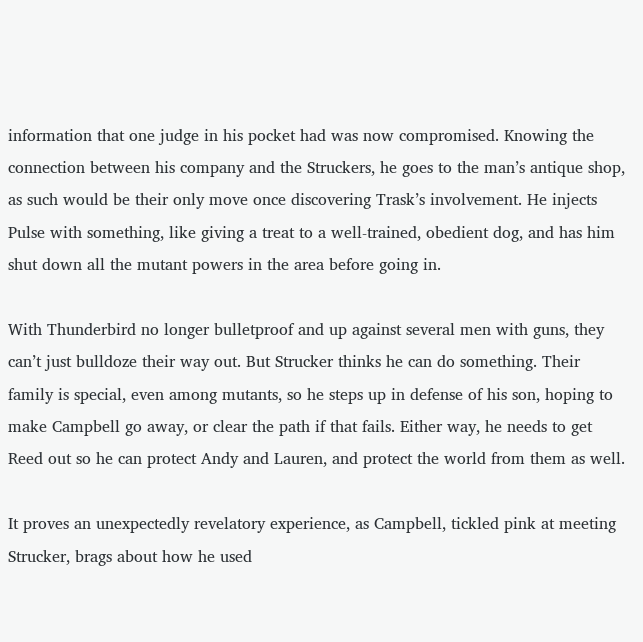information that one judge in his pocket had was now compromised. Knowing the connection between his company and the Struckers, he goes to the man’s antique shop, as such would be their only move once discovering Trask’s involvement. He injects Pulse with something, like giving a treat to a well-trained, obedient dog, and has him shut down all the mutant powers in the area before going in.

With Thunderbird no longer bulletproof and up against several men with guns, they can’t just bulldoze their way out. But Strucker thinks he can do something. Their family is special, even among mutants, so he steps up in defense of his son, hoping to make Campbell go away, or clear the path if that fails. Either way, he needs to get Reed out so he can protect Andy and Lauren, and protect the world from them as well.

It proves an unexpectedly revelatory experience, as Campbell, tickled pink at meeting Strucker, brags about how he used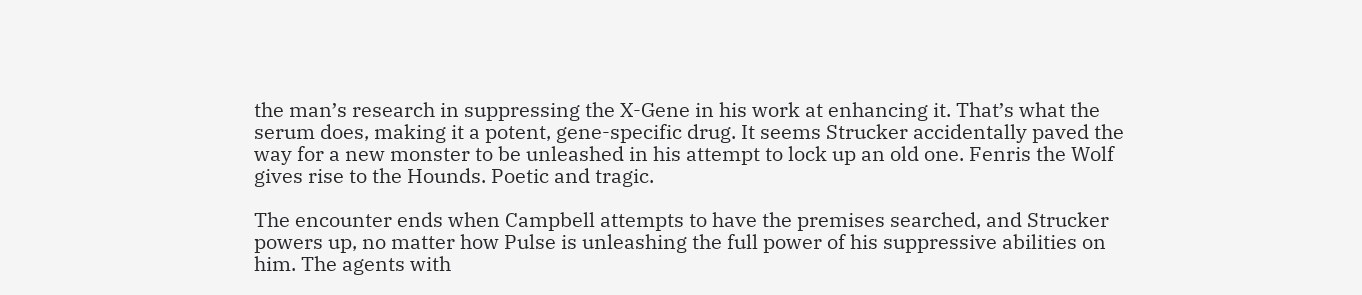the man’s research in suppressing the X-Gene in his work at enhancing it. That’s what the serum does, making it a potent, gene-specific drug. It seems Strucker accidentally paved the way for a new monster to be unleashed in his attempt to lock up an old one. Fenris the Wolf gives rise to the Hounds. Poetic and tragic.

The encounter ends when Campbell attempts to have the premises searched, and Strucker powers up, no matter how Pulse is unleashing the full power of his suppressive abilities on him. The agents with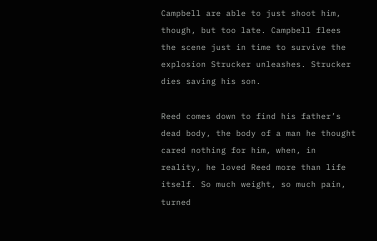Campbell are able to just shoot him, though, but too late. Campbell flees the scene just in time to survive the explosion Strucker unleashes. Strucker dies saving his son.

Reed comes down to find his father’s dead body, the body of a man he thought cared nothing for him, when, in reality, he loved Reed more than life itself. So much weight, so much pain, turned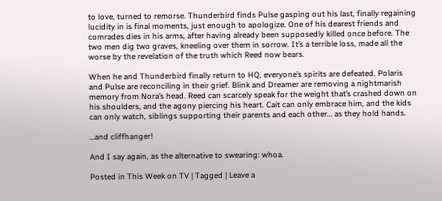to love, turned to remorse. Thunderbird finds Pulse gasping out his last, finally regaining lucidity in is final moments, just enough to apologize. One of his dearest friends and comrades dies in his arms, after having already been supposedly killed once before. The two men dig two graves, kneeling over them in sorrow. It’s a terrible loss, made all the worse by the revelation of the truth which Reed now bears.

When he and Thunderbird finally return to HQ, everyone’s spirits are defeated. Polaris and Pulse are reconciling in their grief. Blink and Dreamer are removing a nightmarish memory from Nora’s head. Reed can scarcely speak for the weight that’s crashed down on his shoulders, and the agony piercing his heart. Cait can only embrace him, and the kids can only watch, siblings supporting their parents and each other… as they hold hands.

…and cliffhanger!

And I say again, as the alternative to swearing: whoa.

Posted in This Week on TV | Tagged | Leave a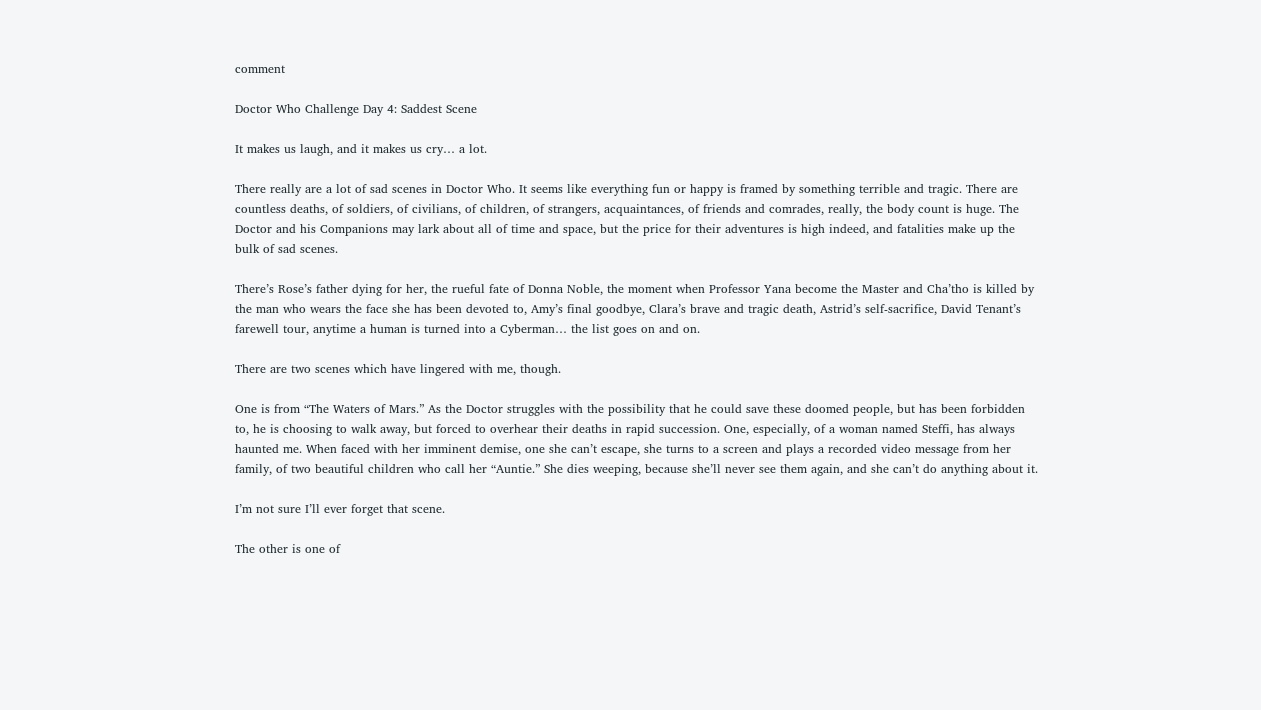comment

Doctor Who Challenge Day 4: Saddest Scene

It makes us laugh, and it makes us cry… a lot.

There really are a lot of sad scenes in Doctor Who. It seems like everything fun or happy is framed by something terrible and tragic. There are countless deaths, of soldiers, of civilians, of children, of strangers, acquaintances, of friends and comrades, really, the body count is huge. The Doctor and his Companions may lark about all of time and space, but the price for their adventures is high indeed, and fatalities make up the bulk of sad scenes.

There’s Rose’s father dying for her, the rueful fate of Donna Noble, the moment when Professor Yana become the Master and Cha’tho is killed by the man who wears the face she has been devoted to, Amy’s final goodbye, Clara’s brave and tragic death, Astrid’s self-sacrifice, David Tenant’s farewell tour, anytime a human is turned into a Cyberman… the list goes on and on.

There are two scenes which have lingered with me, though.

One is from “The Waters of Mars.” As the Doctor struggles with the possibility that he could save these doomed people, but has been forbidden to, he is choosing to walk away, but forced to overhear their deaths in rapid succession. One, especially, of a woman named Steffi, has always haunted me. When faced with her imminent demise, one she can’t escape, she turns to a screen and plays a recorded video message from her family, of two beautiful children who call her “Auntie.” She dies weeping, because she’ll never see them again, and she can’t do anything about it.

I’m not sure I’ll ever forget that scene.

The other is one of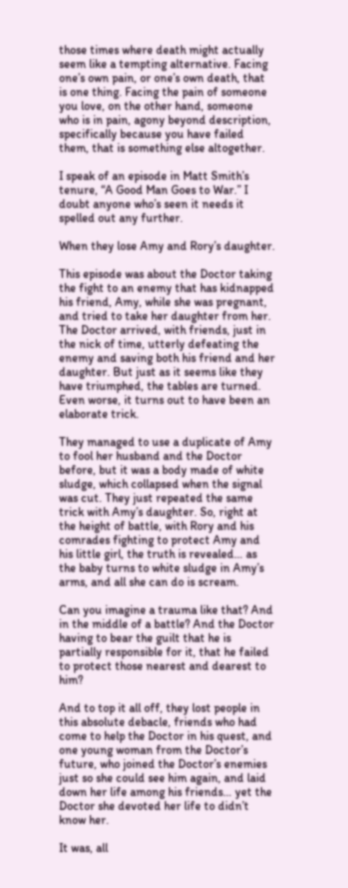those times where death might actually seem like a tempting alternative. Facing one’s own pain, or one’s own death, that is one thing. Facing the pain of someone you love, on the other hand, someone who is in pain, agony beyond description, specifically because you have failed them, that is something else altogether.

I speak of an episode in Matt Smith’s tenure, “A Good Man Goes to War.” I doubt anyone who’s seen it needs it spelled out any further.

When they lose Amy and Rory’s daughter.

This episode was about the Doctor taking the fight to an enemy that has kidnapped his friend, Amy, while she was pregnant, and tried to take her daughter from her. The Doctor arrived, with friends, just in the nick of time, utterly defeating the enemy and saving both his friend and her daughter. But just as it seems like they have triumphed, the tables are turned. Even worse, it turns out to have been an elaborate trick.

They managed to use a duplicate of Amy to fool her husband and the Doctor before, but it was a body made of white sludge, which collapsed when the signal was cut. They just repeated the same trick with Amy’s daughter. So, right at the height of battle, with Rory and his comrades fighting to protect Amy and his little girl, the truth is revealed… as the baby turns to white sludge in Amy’s arms, and all she can do is scream.

Can you imagine a trauma like that? And in the middle of a battle? And the Doctor having to bear the guilt that he is partially responsible for it, that he failed to protect those nearest and dearest to him?

And to top it all off, they lost people in this absolute debacle, friends who had come to help the Doctor in his quest, and one young woman from the Doctor’s future, who joined the Doctor’s enemies just so she could see him again, and laid down her life among his friends… yet the Doctor she devoted her life to didn’t know her.

It was, all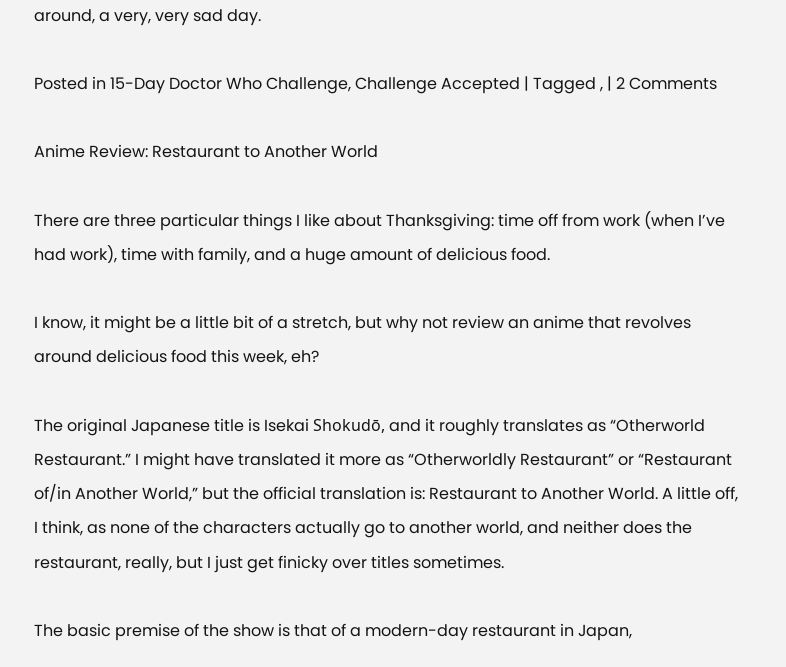around, a very, very sad day.

Posted in 15-Day Doctor Who Challenge, Challenge Accepted | Tagged , | 2 Comments

Anime Review: Restaurant to Another World

There are three particular things I like about Thanksgiving: time off from work (when I’ve had work), time with family, and a huge amount of delicious food.

I know, it might be a little bit of a stretch, but why not review an anime that revolves around delicious food this week, eh?

The original Japanese title is Isekai Shokudō, and it roughly translates as “Otherworld Restaurant.” I might have translated it more as “Otherworldly Restaurant” or “Restaurant of/in Another World,” but the official translation is: Restaurant to Another World. A little off, I think, as none of the characters actually go to another world, and neither does the restaurant, really, but I just get finicky over titles sometimes.

The basic premise of the show is that of a modern-day restaurant in Japan,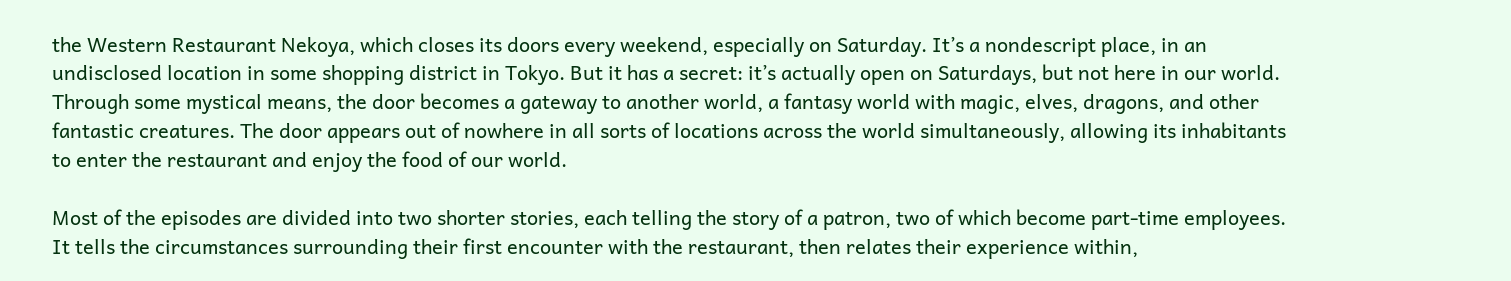the Western Restaurant Nekoya, which closes its doors every weekend, especially on Saturday. It’s a nondescript place, in an undisclosed location in some shopping district in Tokyo. But it has a secret: it’s actually open on Saturdays, but not here in our world. Through some mystical means, the door becomes a gateway to another world, a fantasy world with magic, elves, dragons, and other fantastic creatures. The door appears out of nowhere in all sorts of locations across the world simultaneously, allowing its inhabitants to enter the restaurant and enjoy the food of our world.

Most of the episodes are divided into two shorter stories, each telling the story of a patron, two of which become part-time employees. It tells the circumstances surrounding their first encounter with the restaurant, then relates their experience within,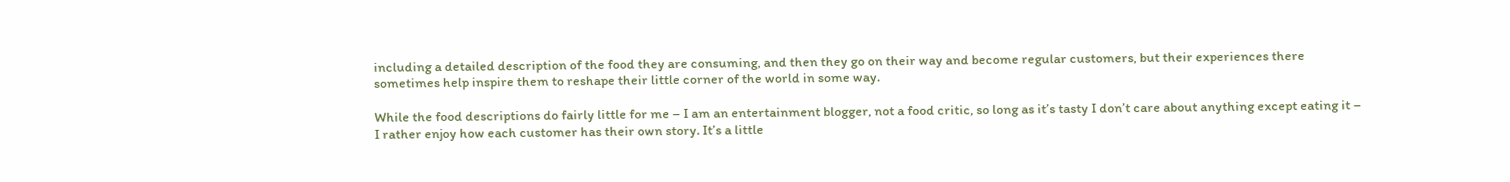including a detailed description of the food they are consuming, and then they go on their way and become regular customers, but their experiences there sometimes help inspire them to reshape their little corner of the world in some way.

While the food descriptions do fairly little for me – I am an entertainment blogger, not a food critic, so long as it’s tasty I don’t care about anything except eating it – I rather enjoy how each customer has their own story. It’s a little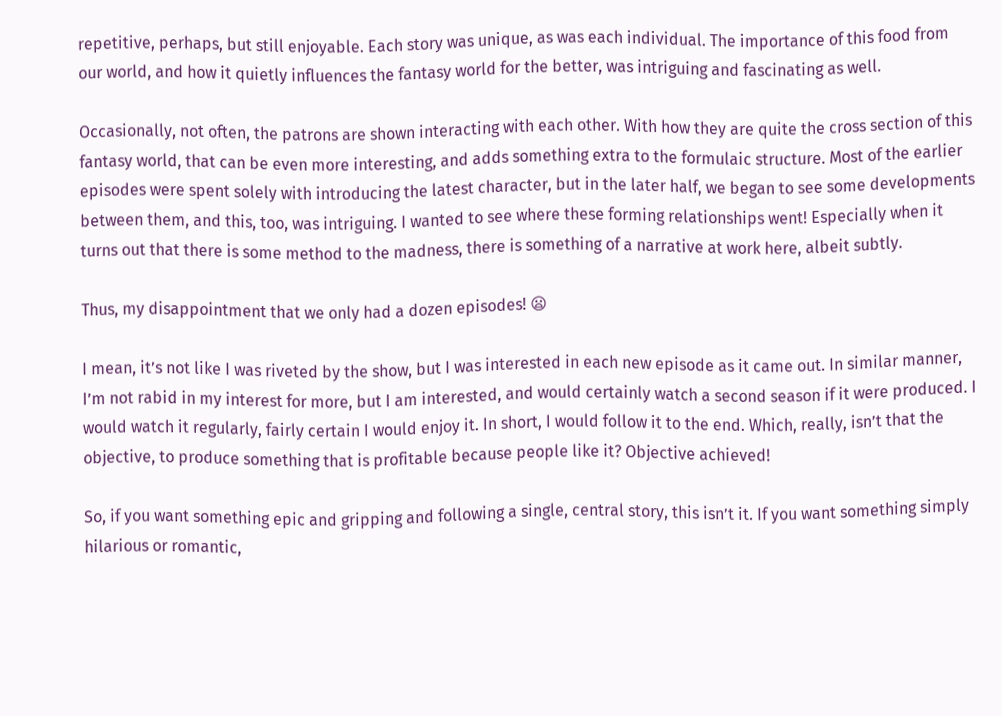repetitive, perhaps, but still enjoyable. Each story was unique, as was each individual. The importance of this food from our world, and how it quietly influences the fantasy world for the better, was intriguing and fascinating as well.

Occasionally, not often, the patrons are shown interacting with each other. With how they are quite the cross section of this fantasy world, that can be even more interesting, and adds something extra to the formulaic structure. Most of the earlier episodes were spent solely with introducing the latest character, but in the later half, we began to see some developments between them, and this, too, was intriguing. I wanted to see where these forming relationships went! Especially when it turns out that there is some method to the madness, there is something of a narrative at work here, albeit subtly.

Thus, my disappointment that we only had a dozen episodes! 😦

I mean, it’s not like I was riveted by the show, but I was interested in each new episode as it came out. In similar manner, I’m not rabid in my interest for more, but I am interested, and would certainly watch a second season if it were produced. I would watch it regularly, fairly certain I would enjoy it. In short, I would follow it to the end. Which, really, isn’t that the objective, to produce something that is profitable because people like it? Objective achieved!

So, if you want something epic and gripping and following a single, central story, this isn’t it. If you want something simply hilarious or romantic,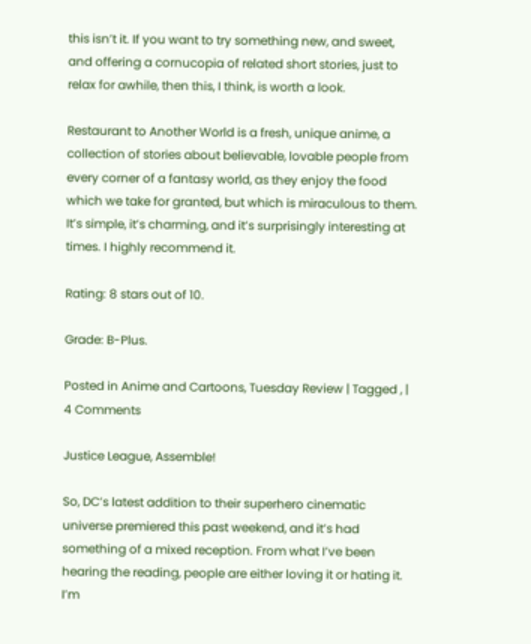this isn’t it. If you want to try something new, and sweet, and offering a cornucopia of related short stories, just to relax for awhile, then this, I think, is worth a look.

Restaurant to Another World is a fresh, unique anime, a collection of stories about believable, lovable people from every corner of a fantasy world, as they enjoy the food which we take for granted, but which is miraculous to them. It’s simple, it’s charming, and it’s surprisingly interesting at times. I highly recommend it.

Rating: 8 stars out of 10.

Grade: B-Plus.

Posted in Anime and Cartoons, Tuesday Review | Tagged , | 4 Comments

Justice League, Assemble!

So, DC’s latest addition to their superhero cinematic universe premiered this past weekend, and it’s had something of a mixed reception. From what I’ve been hearing the reading, people are either loving it or hating it. I’m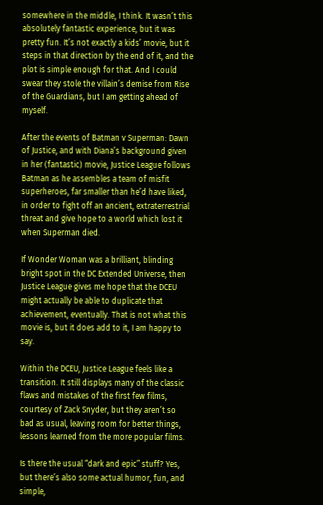somewhere in the middle, I think. It wasn’t this absolutely fantastic experience, but it was pretty fun. It’s not exactly a kids’ movie, but it steps in that direction by the end of it, and the plot is simple enough for that. And I could swear they stole the villain’s demise from Rise of the Guardians, but I am getting ahead of myself.

After the events of Batman v Superman: Dawn of Justice, and with Diana’s background given in her (fantastic) movie, Justice League follows Batman as he assembles a team of misfit superheroes, far smaller than he’d have liked, in order to fight off an ancient, extraterrestrial threat and give hope to a world which lost it when Superman died.

If Wonder Woman was a brilliant, blinding bright spot in the DC Extended Universe, then Justice League gives me hope that the DCEU might actually be able to duplicate that achievement, eventually. That is not what this movie is, but it does add to it, I am happy to say.

Within the DCEU, Justice League feels like a transition. It still displays many of the classic flaws and mistakes of the first few films, courtesy of Zack Snyder, but they aren’t so bad as usual, leaving room for better things, lessons learned from the more popular films.

Is there the usual “dark and epic” stuff? Yes, but there’s also some actual humor, fun, and simple,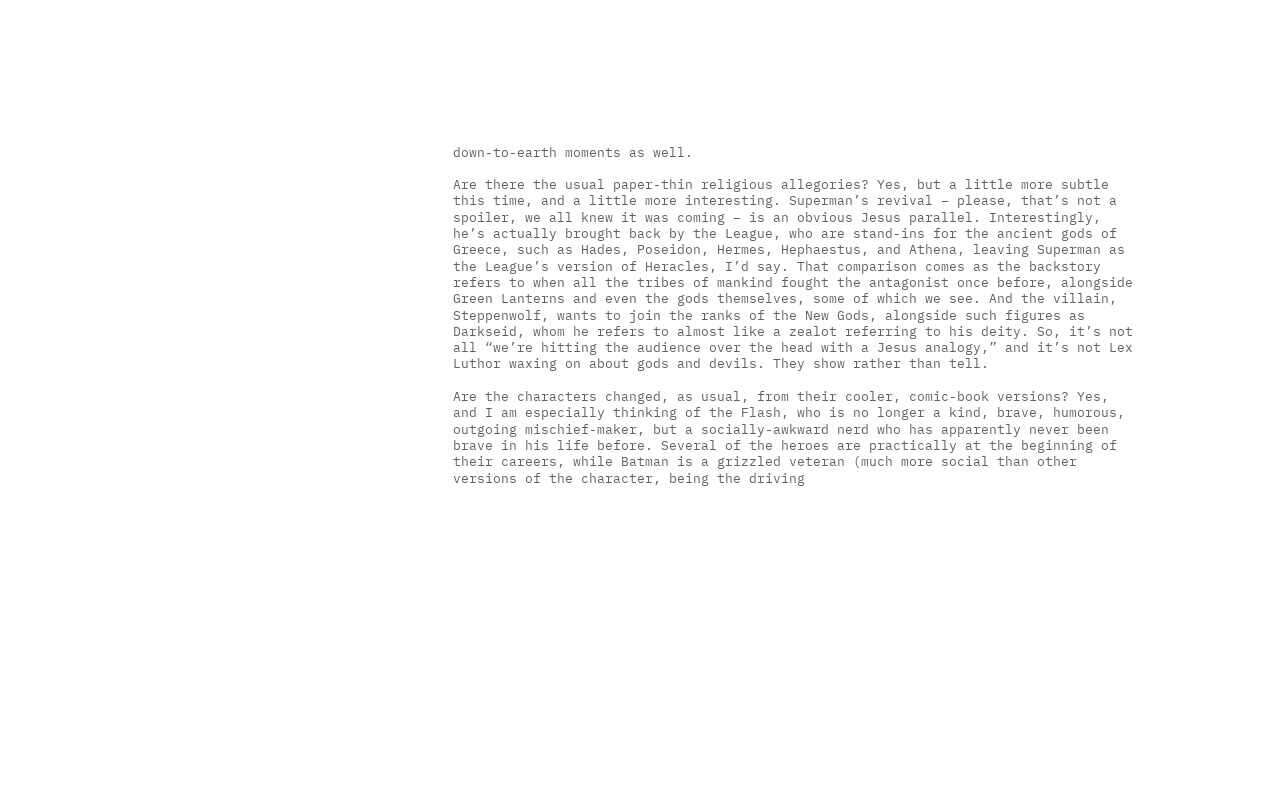down-to-earth moments as well.

Are there the usual paper-thin religious allegories? Yes, but a little more subtle this time, and a little more interesting. Superman’s revival – please, that’s not a spoiler, we all knew it was coming – is an obvious Jesus parallel. Interestingly, he’s actually brought back by the League, who are stand-ins for the ancient gods of Greece, such as Hades, Poseidon, Hermes, Hephaestus, and Athena, leaving Superman as the League’s version of Heracles, I’d say. That comparison comes as the backstory refers to when all the tribes of mankind fought the antagonist once before, alongside Green Lanterns and even the gods themselves, some of which we see. And the villain, Steppenwolf, wants to join the ranks of the New Gods, alongside such figures as Darkseid, whom he refers to almost like a zealot referring to his deity. So, it’s not all “we’re hitting the audience over the head with a Jesus analogy,” and it’s not Lex Luthor waxing on about gods and devils. They show rather than tell.

Are the characters changed, as usual, from their cooler, comic-book versions? Yes, and I am especially thinking of the Flash, who is no longer a kind, brave, humorous, outgoing mischief-maker, but a socially-awkward nerd who has apparently never been brave in his life before. Several of the heroes are practically at the beginning of their careers, while Batman is a grizzled veteran (much more social than other versions of the character, being the driving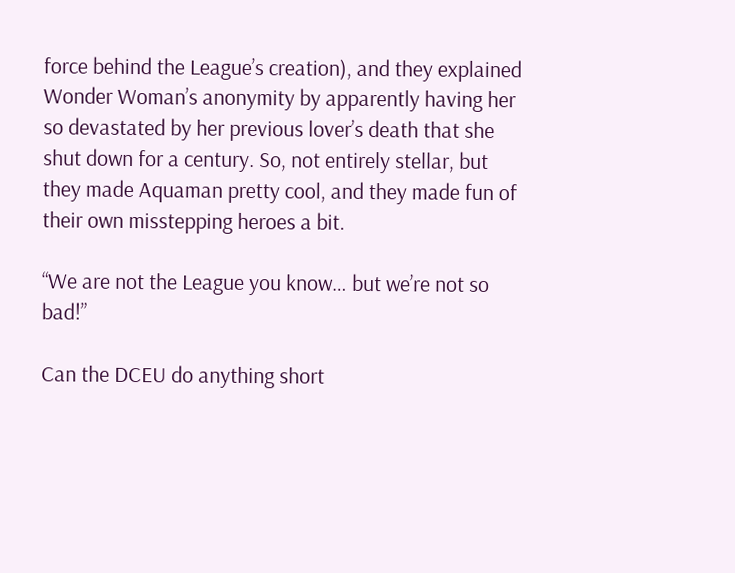force behind the League’s creation), and they explained Wonder Woman’s anonymity by apparently having her so devastated by her previous lover’s death that she shut down for a century. So, not entirely stellar, but they made Aquaman pretty cool, and they made fun of their own misstepping heroes a bit.

“We are not the League you know… but we’re not so bad!”

Can the DCEU do anything short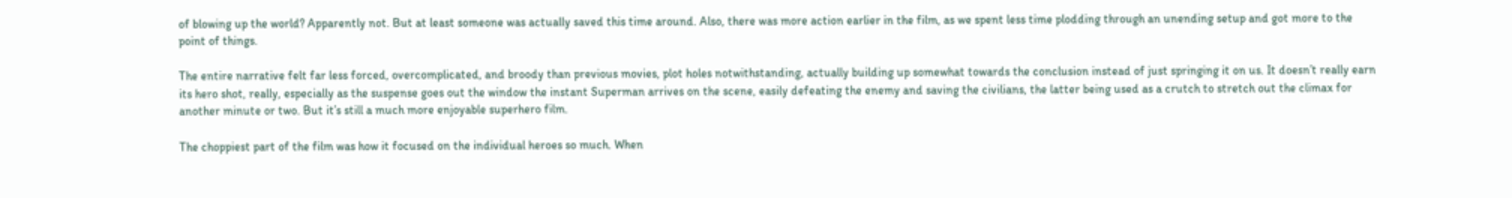of blowing up the world? Apparently not. But at least someone was actually saved this time around. Also, there was more action earlier in the film, as we spent less time plodding through an unending setup and got more to the point of things.

The entire narrative felt far less forced, overcomplicated, and broody than previous movies, plot holes notwithstanding, actually building up somewhat towards the conclusion instead of just springing it on us. It doesn’t really earn its hero shot, really, especially as the suspense goes out the window the instant Superman arrives on the scene, easily defeating the enemy and saving the civilians, the latter being used as a crutch to stretch out the climax for another minute or two. But it’s still a much more enjoyable superhero film.

The choppiest part of the film was how it focused on the individual heroes so much. When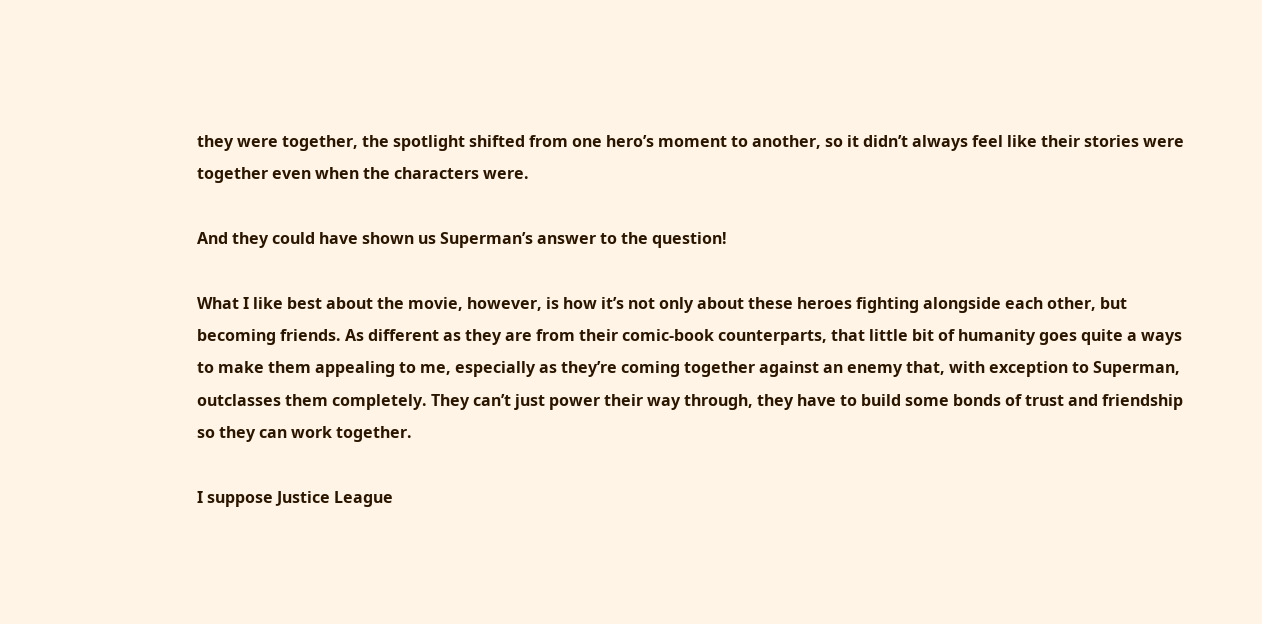they were together, the spotlight shifted from one hero’s moment to another, so it didn’t always feel like their stories were together even when the characters were.

And they could have shown us Superman’s answer to the question!

What I like best about the movie, however, is how it’s not only about these heroes fighting alongside each other, but becoming friends. As different as they are from their comic-book counterparts, that little bit of humanity goes quite a ways to make them appealing to me, especially as they’re coming together against an enemy that, with exception to Superman, outclasses them completely. They can’t just power their way through, they have to build some bonds of trust and friendship so they can work together.

I suppose Justice League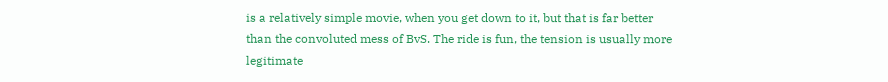is a relatively simple movie, when you get down to it, but that is far better than the convoluted mess of BvS. The ride is fun, the tension is usually more legitimate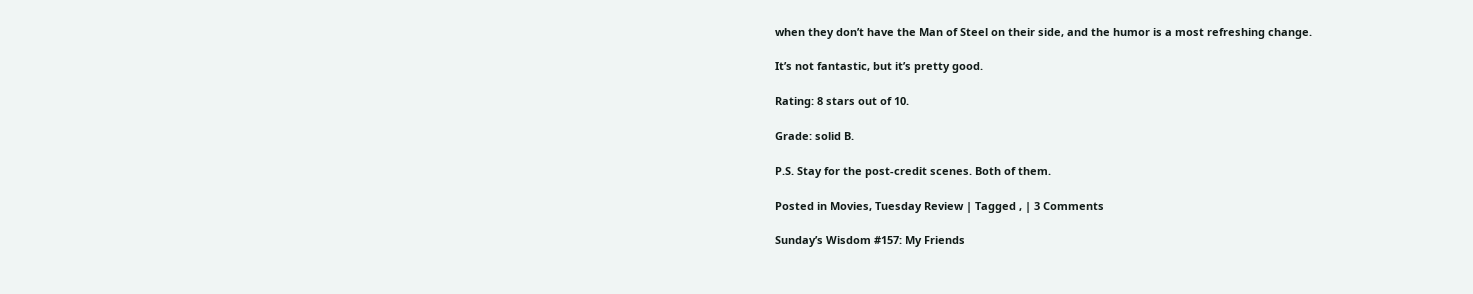when they don’t have the Man of Steel on their side, and the humor is a most refreshing change.

It’s not fantastic, but it’s pretty good.

Rating: 8 stars out of 10.

Grade: solid B.

P.S. Stay for the post-credit scenes. Both of them.

Posted in Movies, Tuesday Review | Tagged , | 3 Comments

Sunday’s Wisdom #157: My Friends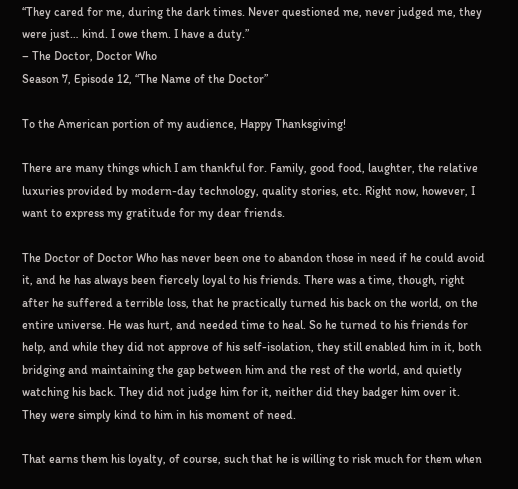“They cared for me, during the dark times. Never questioned me, never judged me, they were just… kind. I owe them. I have a duty.”
– The Doctor, Doctor Who
Season 7, Episode 12, “The Name of the Doctor”

To the American portion of my audience, Happy Thanksgiving!

There are many things which I am thankful for. Family, good food, laughter, the relative luxuries provided by modern-day technology, quality stories, etc. Right now, however, I want to express my gratitude for my dear friends.

The Doctor of Doctor Who has never been one to abandon those in need if he could avoid it, and he has always been fiercely loyal to his friends. There was a time, though, right after he suffered a terrible loss, that he practically turned his back on the world, on the entire universe. He was hurt, and needed time to heal. So he turned to his friends for help, and while they did not approve of his self-isolation, they still enabled him in it, both bridging and maintaining the gap between him and the rest of the world, and quietly watching his back. They did not judge him for it, neither did they badger him over it. They were simply kind to him in his moment of need.

That earns them his loyalty, of course, such that he is willing to risk much for them when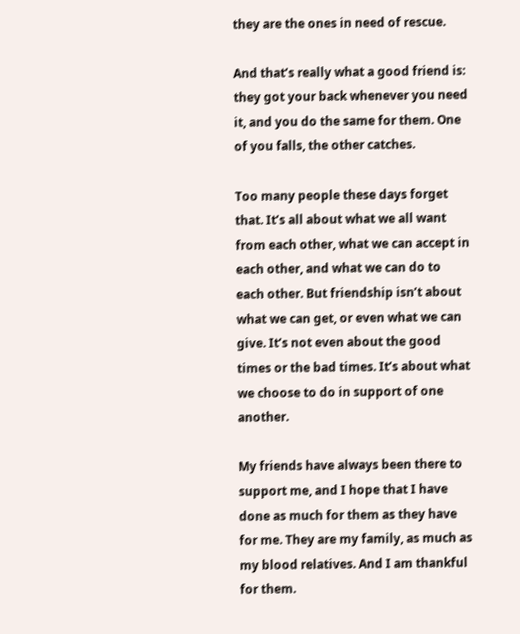they are the ones in need of rescue.

And that’s really what a good friend is: they got your back whenever you need it, and you do the same for them. One of you falls, the other catches.

Too many people these days forget that. It’s all about what we all want from each other, what we can accept in each other, and what we can do to each other. But friendship isn’t about what we can get, or even what we can give. It’s not even about the good times or the bad times. It’s about what we choose to do in support of one another.

My friends have always been there to support me, and I hope that I have done as much for them as they have for me. They are my family, as much as my blood relatives. And I am thankful for them.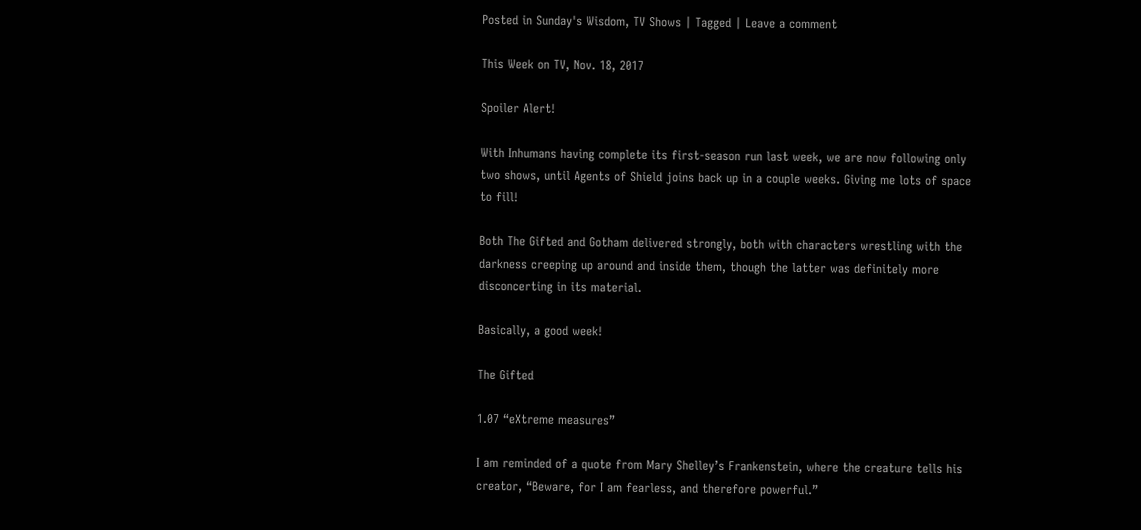Posted in Sunday's Wisdom, TV Shows | Tagged | Leave a comment

This Week on TV, Nov. 18, 2017

Spoiler Alert!

With Inhumans having complete its first-season run last week, we are now following only two shows, until Agents of Shield joins back up in a couple weeks. Giving me lots of space to fill!

Both The Gifted and Gotham delivered strongly, both with characters wrestling with the darkness creeping up around and inside them, though the latter was definitely more disconcerting in its material.

Basically, a good week!

The Gifted

1.07 “eXtreme measures”

I am reminded of a quote from Mary Shelley’s Frankenstein, where the creature tells his creator, “Beware, for I am fearless, and therefore powerful.”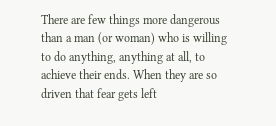There are few things more dangerous than a man (or woman) who is willing to do anything, anything at all, to achieve their ends. When they are so driven that fear gets left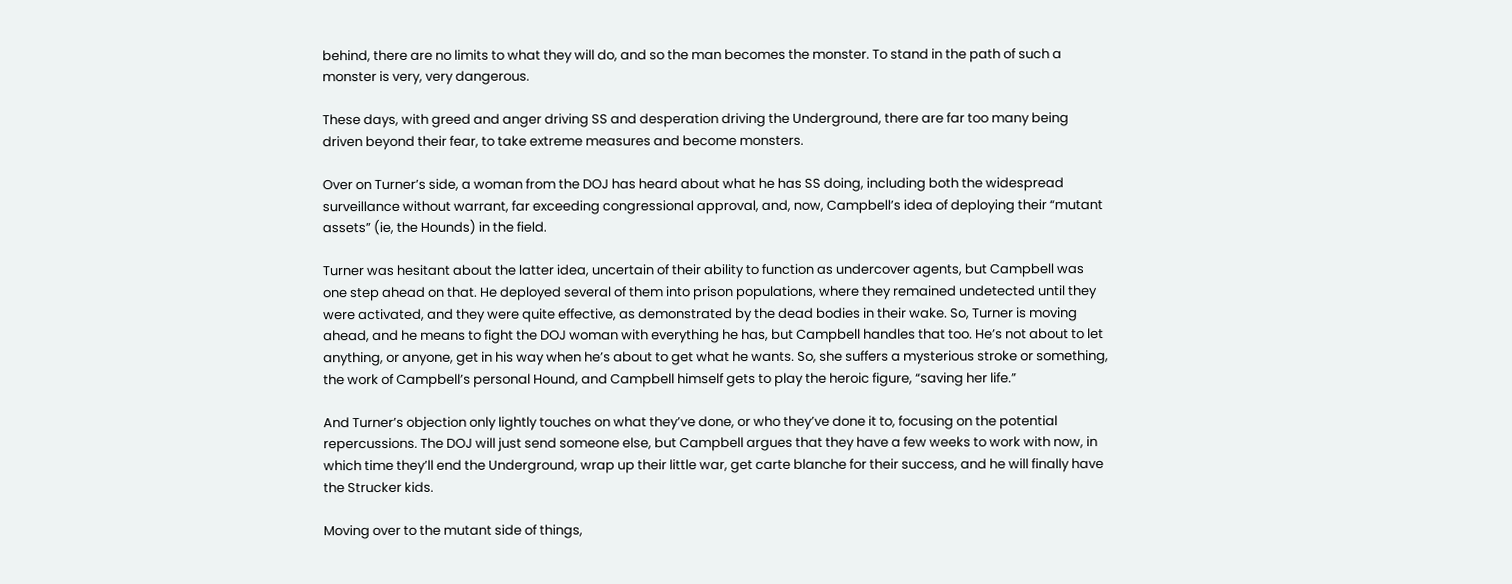behind, there are no limits to what they will do, and so the man becomes the monster. To stand in the path of such a monster is very, very dangerous.

These days, with greed and anger driving SS and desperation driving the Underground, there are far too many being driven beyond their fear, to take extreme measures and become monsters.

Over on Turner’s side, a woman from the DOJ has heard about what he has SS doing, including both the widespread surveillance without warrant, far exceeding congressional approval, and, now, Campbell’s idea of deploying their “mutant assets” (ie, the Hounds) in the field.

Turner was hesitant about the latter idea, uncertain of their ability to function as undercover agents, but Campbell was one step ahead on that. He deployed several of them into prison populations, where they remained undetected until they were activated, and they were quite effective, as demonstrated by the dead bodies in their wake. So, Turner is moving ahead, and he means to fight the DOJ woman with everything he has, but Campbell handles that too. He’s not about to let anything, or anyone, get in his way when he’s about to get what he wants. So, she suffers a mysterious stroke or something, the work of Campbell’s personal Hound, and Campbell himself gets to play the heroic figure, “saving her life.”

And Turner’s objection only lightly touches on what they’ve done, or who they’ve done it to, focusing on the potential repercussions. The DOJ will just send someone else, but Campbell argues that they have a few weeks to work with now, in which time they’ll end the Underground, wrap up their little war, get carte blanche for their success, and he will finally have the Strucker kids.

Moving over to the mutant side of things,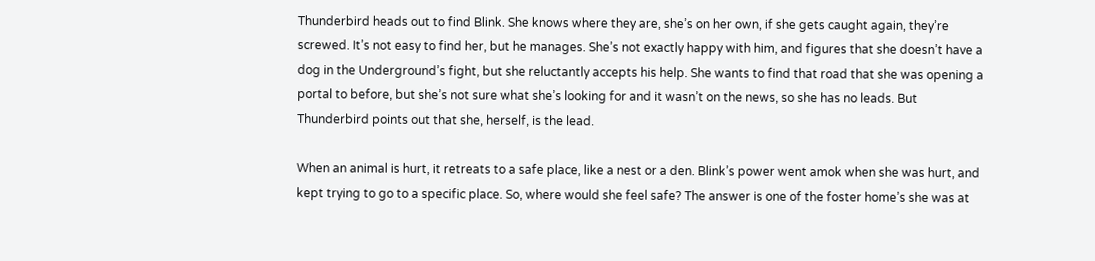Thunderbird heads out to find Blink. She knows where they are, she’s on her own, if she gets caught again, they’re screwed. It’s not easy to find her, but he manages. She’s not exactly happy with him, and figures that she doesn’t have a dog in the Underground’s fight, but she reluctantly accepts his help. She wants to find that road that she was opening a portal to before, but she’s not sure what she’s looking for and it wasn’t on the news, so she has no leads. But Thunderbird points out that she, herself, is the lead.

When an animal is hurt, it retreats to a safe place, like a nest or a den. Blink’s power went amok when she was hurt, and kept trying to go to a specific place. So, where would she feel safe? The answer is one of the foster home’s she was at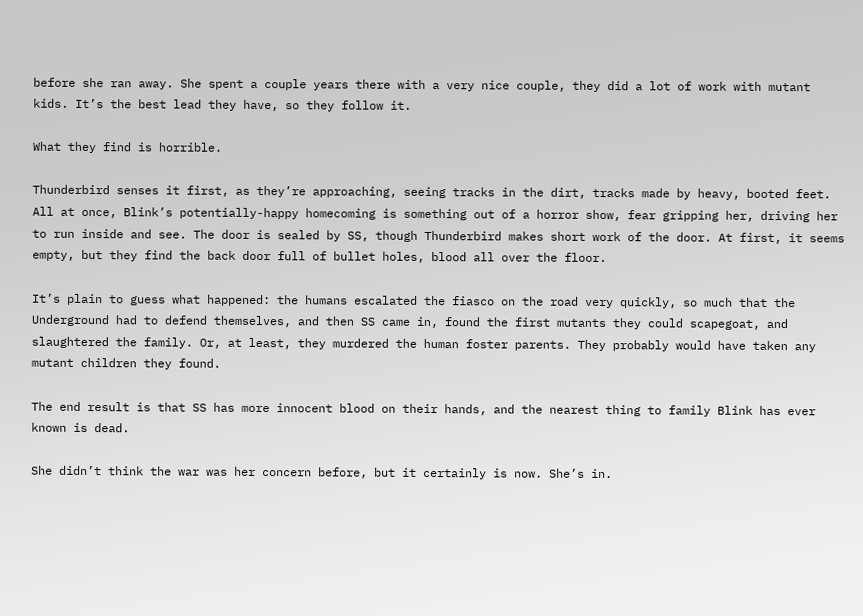before she ran away. She spent a couple years there with a very nice couple, they did a lot of work with mutant kids. It’s the best lead they have, so they follow it.

What they find is horrible.

Thunderbird senses it first, as they’re approaching, seeing tracks in the dirt, tracks made by heavy, booted feet. All at once, Blink’s potentially-happy homecoming is something out of a horror show, fear gripping her, driving her to run inside and see. The door is sealed by SS, though Thunderbird makes short work of the door. At first, it seems empty, but they find the back door full of bullet holes, blood all over the floor.

It’s plain to guess what happened: the humans escalated the fiasco on the road very quickly, so much that the Underground had to defend themselves, and then SS came in, found the first mutants they could scapegoat, and slaughtered the family. Or, at least, they murdered the human foster parents. They probably would have taken any mutant children they found.

The end result is that SS has more innocent blood on their hands, and the nearest thing to family Blink has ever known is dead.

She didn’t think the war was her concern before, but it certainly is now. She’s in.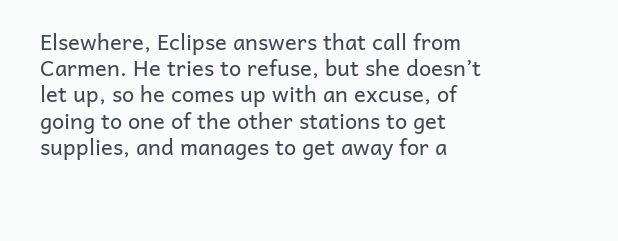Elsewhere, Eclipse answers that call from Carmen. He tries to refuse, but she doesn’t let up, so he comes up with an excuse, of going to one of the other stations to get supplies, and manages to get away for a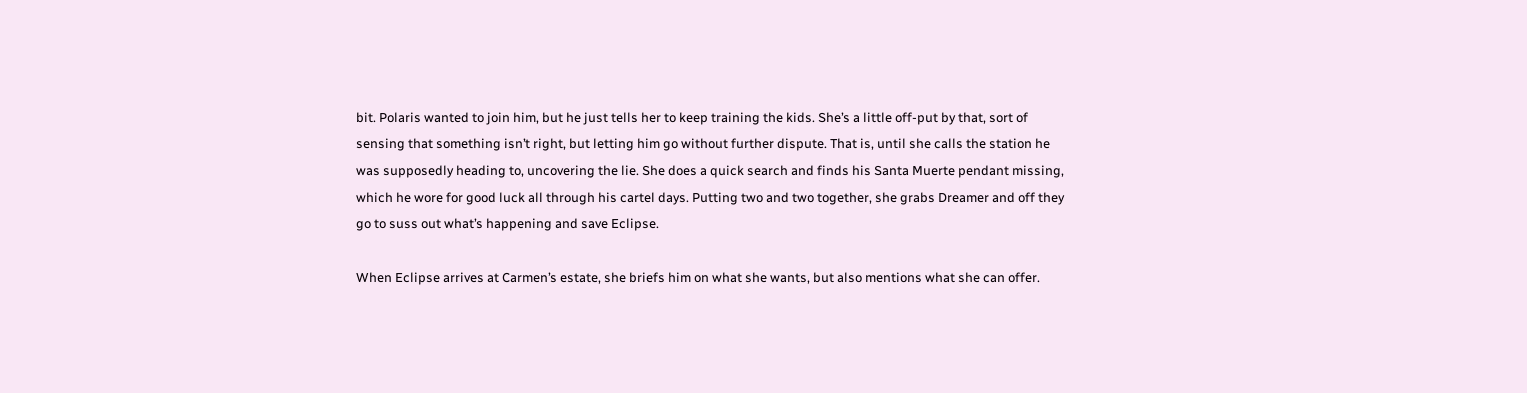bit. Polaris wanted to join him, but he just tells her to keep training the kids. She’s a little off-put by that, sort of sensing that something isn’t right, but letting him go without further dispute. That is, until she calls the station he was supposedly heading to, uncovering the lie. She does a quick search and finds his Santa Muerte pendant missing, which he wore for good luck all through his cartel days. Putting two and two together, she grabs Dreamer and off they go to suss out what’s happening and save Eclipse.

When Eclipse arrives at Carmen’s estate, she briefs him on what she wants, but also mentions what she can offer.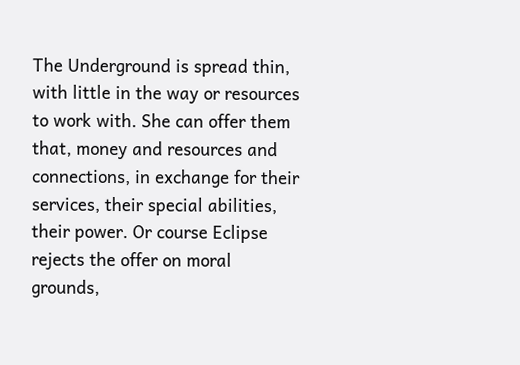The Underground is spread thin, with little in the way or resources to work with. She can offer them that, money and resources and connections, in exchange for their services, their special abilities, their power. Or course Eclipse rejects the offer on moral grounds,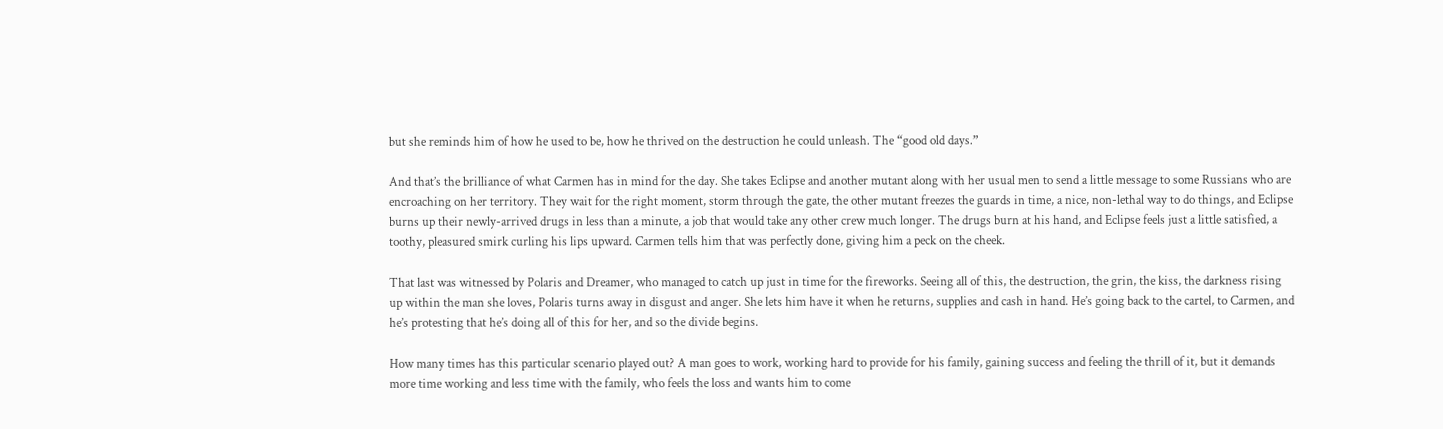but she reminds him of how he used to be, how he thrived on the destruction he could unleash. The “good old days.”

And that’s the brilliance of what Carmen has in mind for the day. She takes Eclipse and another mutant along with her usual men to send a little message to some Russians who are encroaching on her territory. They wait for the right moment, storm through the gate, the other mutant freezes the guards in time, a nice, non-lethal way to do things, and Eclipse burns up their newly-arrived drugs in less than a minute, a job that would take any other crew much longer. The drugs burn at his hand, and Eclipse feels just a little satisfied, a toothy, pleasured smirk curling his lips upward. Carmen tells him that was perfectly done, giving him a peck on the cheek.

That last was witnessed by Polaris and Dreamer, who managed to catch up just in time for the fireworks. Seeing all of this, the destruction, the grin, the kiss, the darkness rising up within the man she loves, Polaris turns away in disgust and anger. She lets him have it when he returns, supplies and cash in hand. He’s going back to the cartel, to Carmen, and he’s protesting that he’s doing all of this for her, and so the divide begins.

How many times has this particular scenario played out? A man goes to work, working hard to provide for his family, gaining success and feeling the thrill of it, but it demands more time working and less time with the family, who feels the loss and wants him to come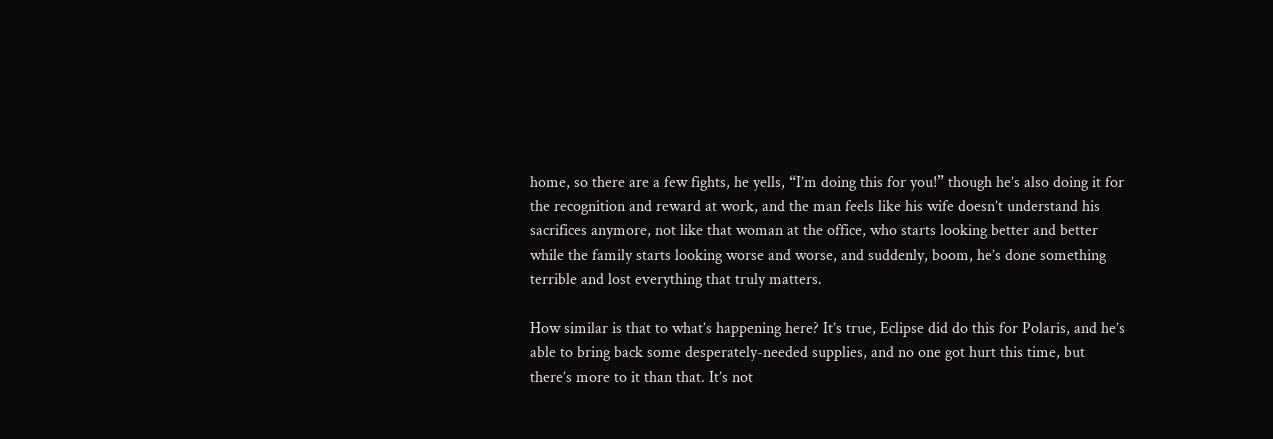home, so there are a few fights, he yells, “I’m doing this for you!” though he’s also doing it for the recognition and reward at work, and the man feels like his wife doesn’t understand his sacrifices anymore, not like that woman at the office, who starts looking better and better while the family starts looking worse and worse, and suddenly, boom, he’s done something terrible and lost everything that truly matters.

How similar is that to what’s happening here? It’s true, Eclipse did do this for Polaris, and he’s able to bring back some desperately-needed supplies, and no one got hurt this time, but there’s more to it than that. It’s not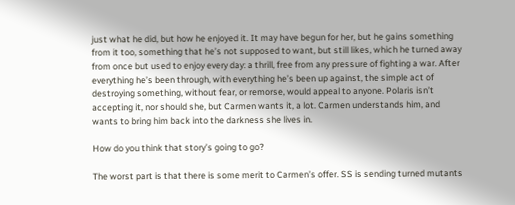just what he did, but how he enjoyed it. It may have begun for her, but he gains something from it too, something that he’s not supposed to want, but still likes, which he turned away from once but used to enjoy every day: a thrill, free from any pressure of fighting a war. After everything he’s been through, with everything he’s been up against, the simple act of destroying something, without fear, or remorse, would appeal to anyone. Polaris isn’t accepting it, nor should she, but Carmen wants it, a lot. Carmen understands him, and wants to bring him back into the darkness she lives in.

How do you think that story’s going to go?

The worst part is that there is some merit to Carmen’s offer. SS is sending turned mutants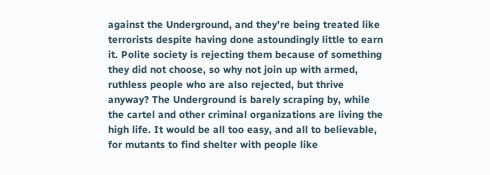against the Underground, and they’re being treated like terrorists despite having done astoundingly little to earn it. Polite society is rejecting them because of something they did not choose, so why not join up with armed, ruthless people who are also rejected, but thrive anyway? The Underground is barely scraping by, while the cartel and other criminal organizations are living the high life. It would be all too easy, and all to believable, for mutants to find shelter with people like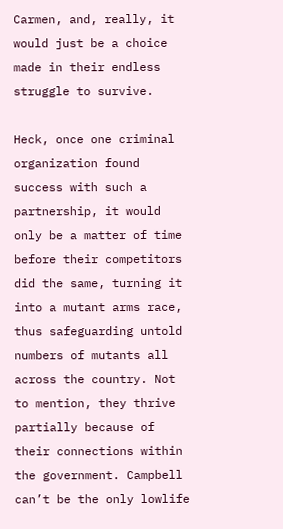Carmen, and, really, it would just be a choice made in their endless struggle to survive.

Heck, once one criminal organization found success with such a partnership, it would only be a matter of time before their competitors did the same, turning it into a mutant arms race, thus safeguarding untold numbers of mutants all across the country. Not to mention, they thrive partially because of their connections within the government. Campbell can’t be the only lowlife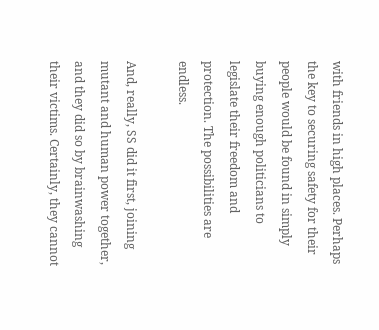with friends in high places. Perhaps the key to securing safety for their people would be found in simply buying enough politicians to legislate their freedom and protection. The possibilities are endless.

And, really, SS did it first, joining mutant and human power together, and they did so by brainwashing their victims. Certainly, they cannot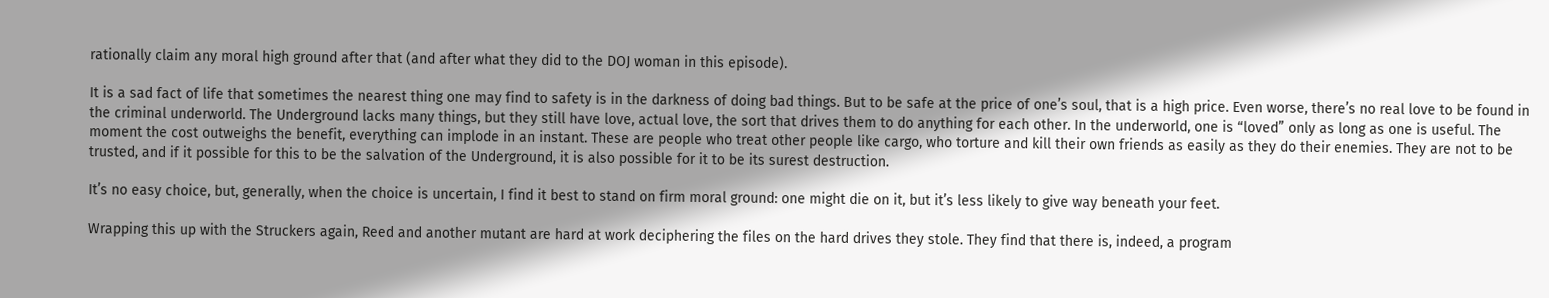rationally claim any moral high ground after that (and after what they did to the DOJ woman in this episode).

It is a sad fact of life that sometimes the nearest thing one may find to safety is in the darkness of doing bad things. But to be safe at the price of one’s soul, that is a high price. Even worse, there’s no real love to be found in the criminal underworld. The Underground lacks many things, but they still have love, actual love, the sort that drives them to do anything for each other. In the underworld, one is “loved” only as long as one is useful. The moment the cost outweighs the benefit, everything can implode in an instant. These are people who treat other people like cargo, who torture and kill their own friends as easily as they do their enemies. They are not to be trusted, and if it possible for this to be the salvation of the Underground, it is also possible for it to be its surest destruction.

It’s no easy choice, but, generally, when the choice is uncertain, I find it best to stand on firm moral ground: one might die on it, but it’s less likely to give way beneath your feet.

Wrapping this up with the Struckers again, Reed and another mutant are hard at work deciphering the files on the hard drives they stole. They find that there is, indeed, a program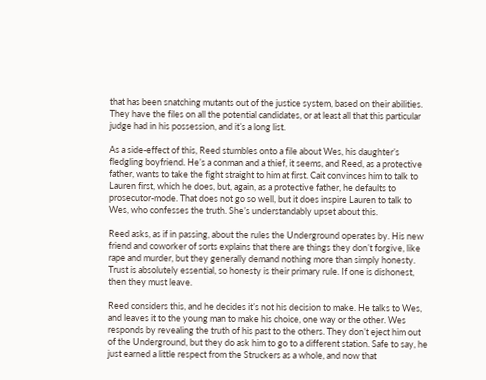that has been snatching mutants out of the justice system, based on their abilities. They have the files on all the potential candidates, or at least all that this particular judge had in his possession, and it’s a long list.

As a side-effect of this, Reed stumbles onto a file about Wes, his daughter’s fledgling boyfriend. He’s a conman and a thief, it seems, and Reed, as a protective father, wants to take the fight straight to him at first. Cait convinces him to talk to Lauren first, which he does, but, again, as a protective father, he defaults to prosecutor-mode. That does not go so well, but it does inspire Lauren to talk to Wes, who confesses the truth. She’s understandably upset about this.

Reed asks, as if in passing, about the rules the Underground operates by. His new friend and coworker of sorts explains that there are things they don’t forgive, like rape and murder, but they generally demand nothing more than simply honesty. Trust is absolutely essential, so honesty is their primary rule. If one is dishonest, then they must leave.

Reed considers this, and he decides it’s not his decision to make. He talks to Wes, and leaves it to the young man to make his choice, one way or the other. Wes responds by revealing the truth of his past to the others. They don’t eject him out of the Underground, but they do ask him to go to a different station. Safe to say, he just earned a little respect from the Struckers as a whole, and now that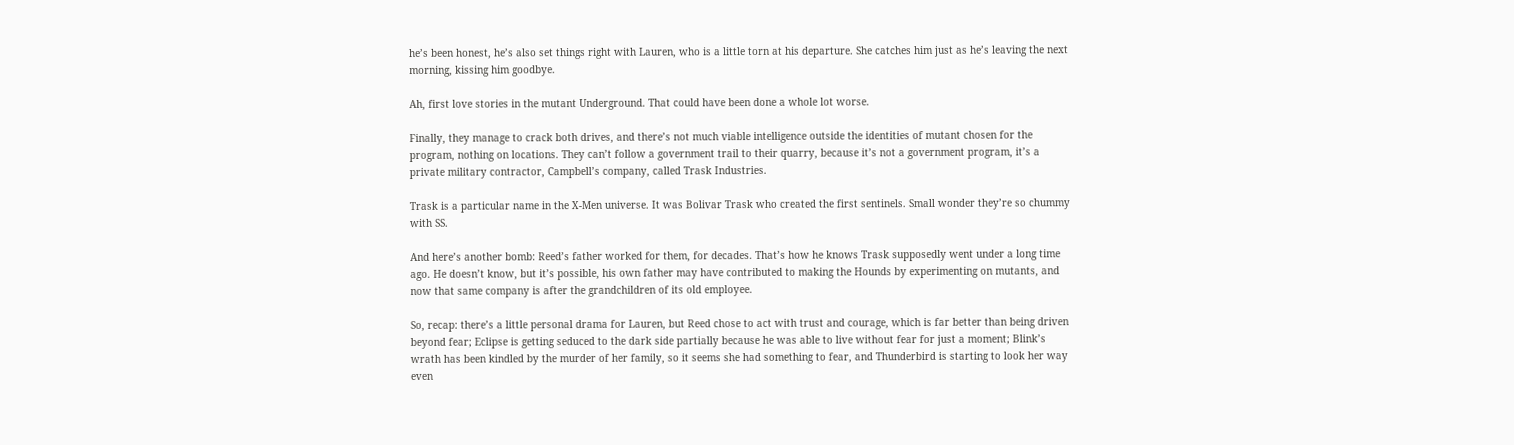he’s been honest, he’s also set things right with Lauren, who is a little torn at his departure. She catches him just as he’s leaving the next morning, kissing him goodbye.

Ah, first love stories in the mutant Underground. That could have been done a whole lot worse.

Finally, they manage to crack both drives, and there’s not much viable intelligence outside the identities of mutant chosen for the program, nothing on locations. They can’t follow a government trail to their quarry, because it’s not a government program, it’s a private military contractor, Campbell’s company, called Trask Industries.

Trask is a particular name in the X-Men universe. It was Bolivar Trask who created the first sentinels. Small wonder they’re so chummy with SS.

And here’s another bomb: Reed’s father worked for them, for decades. That’s how he knows Trask supposedly went under a long time ago. He doesn’t know, but it’s possible, his own father may have contributed to making the Hounds by experimenting on mutants, and now that same company is after the grandchildren of its old employee.

So, recap: there’s a little personal drama for Lauren, but Reed chose to act with trust and courage, which is far better than being driven beyond fear; Eclipse is getting seduced to the dark side partially because he was able to live without fear for just a moment; Blink’s wrath has been kindled by the murder of her family, so it seems she had something to fear, and Thunderbird is starting to look her way even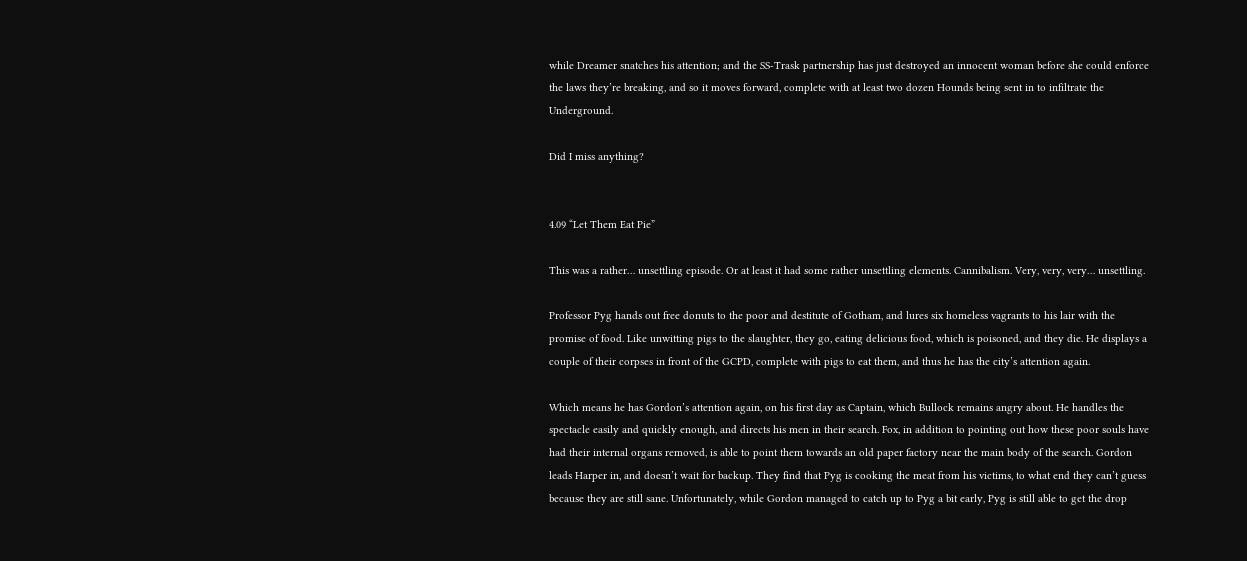while Dreamer snatches his attention; and the SS-Trask partnership has just destroyed an innocent woman before she could enforce the laws they’re breaking, and so it moves forward, complete with at least two dozen Hounds being sent in to infiltrate the Underground.

Did I miss anything?


4.09 “Let Them Eat Pie”

This was a rather… unsettling episode. Or at least it had some rather unsettling elements. Cannibalism. Very, very, very… unsettling.

Professor Pyg hands out free donuts to the poor and destitute of Gotham, and lures six homeless vagrants to his lair with the promise of food. Like unwitting pigs to the slaughter, they go, eating delicious food, which is poisoned, and they die. He displays a couple of their corpses in front of the GCPD, complete with pigs to eat them, and thus he has the city’s attention again.

Which means he has Gordon’s attention again, on his first day as Captain, which Bullock remains angry about. He handles the spectacle easily and quickly enough, and directs his men in their search. Fox, in addition to pointing out how these poor souls have had their internal organs removed, is able to point them towards an old paper factory near the main body of the search. Gordon leads Harper in, and doesn’t wait for backup. They find that Pyg is cooking the meat from his victims, to what end they can’t guess because they are still sane. Unfortunately, while Gordon managed to catch up to Pyg a bit early, Pyg is still able to get the drop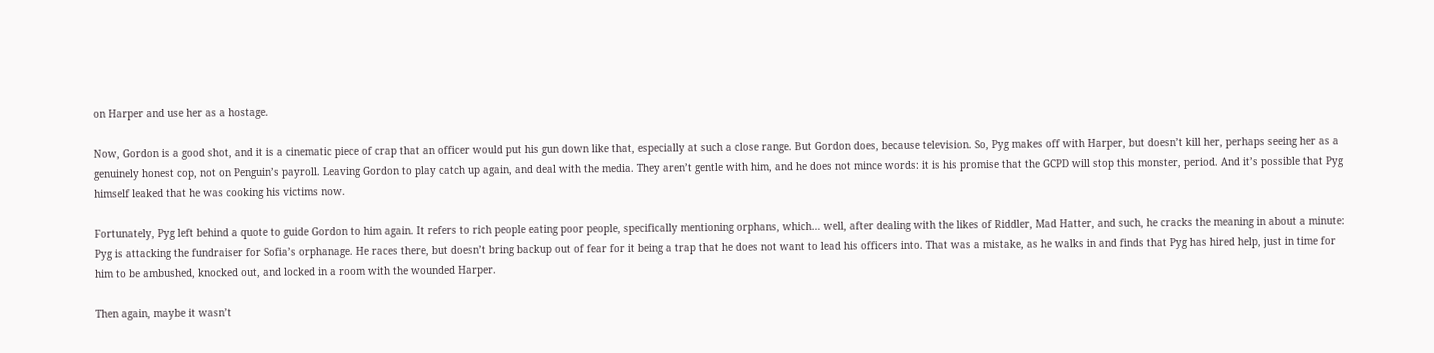on Harper and use her as a hostage.

Now, Gordon is a good shot, and it is a cinematic piece of crap that an officer would put his gun down like that, especially at such a close range. But Gordon does, because television. So, Pyg makes off with Harper, but doesn’t kill her, perhaps seeing her as a genuinely honest cop, not on Penguin’s payroll. Leaving Gordon to play catch up again, and deal with the media. They aren’t gentle with him, and he does not mince words: it is his promise that the GCPD will stop this monster, period. And it’s possible that Pyg himself leaked that he was cooking his victims now.

Fortunately, Pyg left behind a quote to guide Gordon to him again. It refers to rich people eating poor people, specifically mentioning orphans, which… well, after dealing with the likes of Riddler, Mad Hatter, and such, he cracks the meaning in about a minute: Pyg is attacking the fundraiser for Sofia’s orphanage. He races there, but doesn’t bring backup out of fear for it being a trap that he does not want to lead his officers into. That was a mistake, as he walks in and finds that Pyg has hired help, just in time for him to be ambushed, knocked out, and locked in a room with the wounded Harper.

Then again, maybe it wasn’t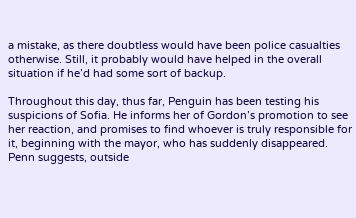a mistake, as there doubtless would have been police casualties otherwise. Still, it probably would have helped in the overall situation if he’d had some sort of backup.

Throughout this day, thus far, Penguin has been testing his suspicions of Sofia. He informs her of Gordon’s promotion to see her reaction, and promises to find whoever is truly responsible for it, beginning with the mayor, who has suddenly disappeared. Penn suggests, outside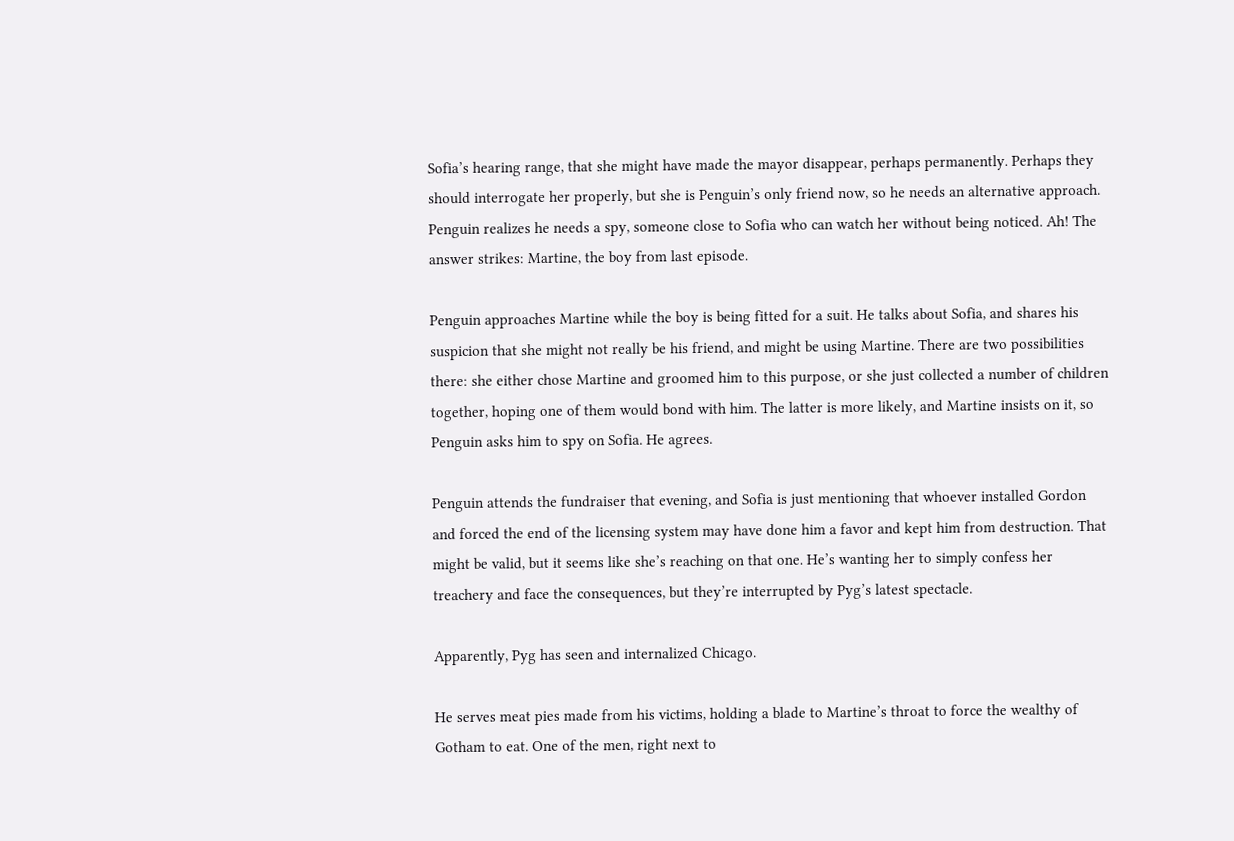Sofia’s hearing range, that she might have made the mayor disappear, perhaps permanently. Perhaps they should interrogate her properly, but she is Penguin’s only friend now, so he needs an alternative approach. Penguin realizes he needs a spy, someone close to Sofia who can watch her without being noticed. Ah! The answer strikes: Martine, the boy from last episode.

Penguin approaches Martine while the boy is being fitted for a suit. He talks about Sofia, and shares his suspicion that she might not really be his friend, and might be using Martine. There are two possibilities there: she either chose Martine and groomed him to this purpose, or she just collected a number of children together, hoping one of them would bond with him. The latter is more likely, and Martine insists on it, so Penguin asks him to spy on Sofia. He agrees.

Penguin attends the fundraiser that evening, and Sofia is just mentioning that whoever installed Gordon and forced the end of the licensing system may have done him a favor and kept him from destruction. That might be valid, but it seems like she’s reaching on that one. He’s wanting her to simply confess her treachery and face the consequences, but they’re interrupted by Pyg’s latest spectacle.

Apparently, Pyg has seen and internalized Chicago.

He serves meat pies made from his victims, holding a blade to Martine’s throat to force the wealthy of Gotham to eat. One of the men, right next to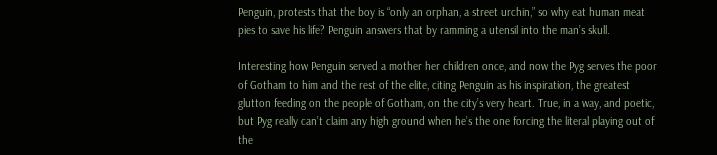Penguin, protests that the boy is “only an orphan, a street urchin,” so why eat human meat pies to save his life? Penguin answers that by ramming a utensil into the man’s skull.

Interesting how Penguin served a mother her children once, and now the Pyg serves the poor of Gotham to him and the rest of the elite, citing Penguin as his inspiration, the greatest glutton feeding on the people of Gotham, on the city’s very heart. True, in a way, and poetic, but Pyg really can’t claim any high ground when he’s the one forcing the literal playing out of the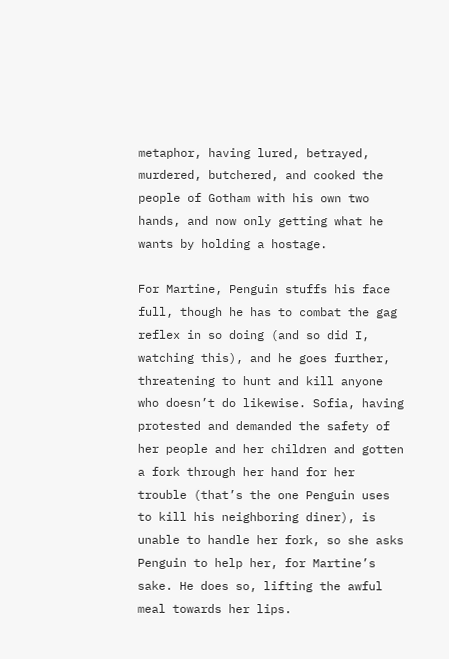metaphor, having lured, betrayed, murdered, butchered, and cooked the people of Gotham with his own two hands, and now only getting what he wants by holding a hostage.

For Martine, Penguin stuffs his face full, though he has to combat the gag reflex in so doing (and so did I, watching this), and he goes further, threatening to hunt and kill anyone who doesn’t do likewise. Sofia, having protested and demanded the safety of her people and her children and gotten a fork through her hand for her trouble (that’s the one Penguin uses to kill his neighboring diner), is unable to handle her fork, so she asks Penguin to help her, for Martine’s sake. He does so, lifting the awful meal towards her lips.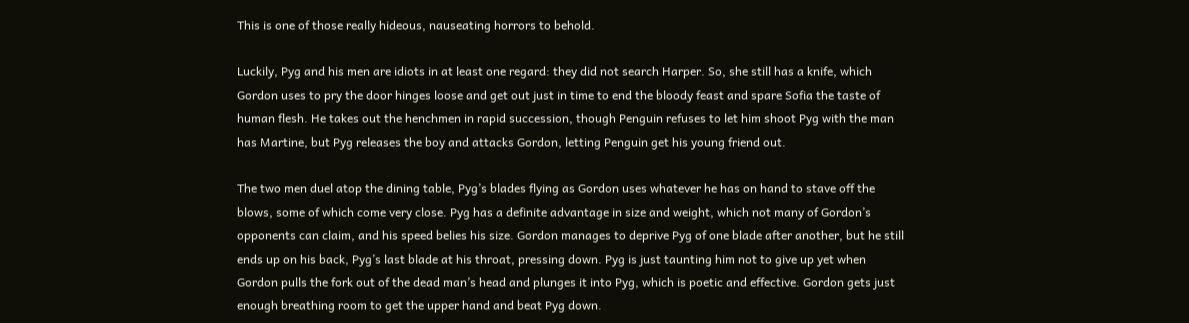This is one of those really hideous, nauseating horrors to behold.

Luckily, Pyg and his men are idiots in at least one regard: they did not search Harper. So, she still has a knife, which Gordon uses to pry the door hinges loose and get out just in time to end the bloody feast and spare Sofia the taste of human flesh. He takes out the henchmen in rapid succession, though Penguin refuses to let him shoot Pyg with the man has Martine, but Pyg releases the boy and attacks Gordon, letting Penguin get his young friend out.

The two men duel atop the dining table, Pyg’s blades flying as Gordon uses whatever he has on hand to stave off the blows, some of which come very close. Pyg has a definite advantage in size and weight, which not many of Gordon’s opponents can claim, and his speed belies his size. Gordon manages to deprive Pyg of one blade after another, but he still ends up on his back, Pyg’s last blade at his throat, pressing down. Pyg is just taunting him not to give up yet when Gordon pulls the fork out of the dead man’s head and plunges it into Pyg, which is poetic and effective. Gordon gets just enough breathing room to get the upper hand and beat Pyg down.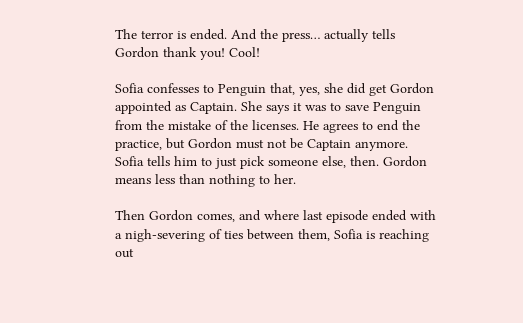The terror is ended. And the press… actually tells Gordon thank you! Cool!

Sofia confesses to Penguin that, yes, she did get Gordon appointed as Captain. She says it was to save Penguin from the mistake of the licenses. He agrees to end the practice, but Gordon must not be Captain anymore. Sofia tells him to just pick someone else, then. Gordon means less than nothing to her.

Then Gordon comes, and where last episode ended with a nigh-severing of ties between them, Sofia is reaching out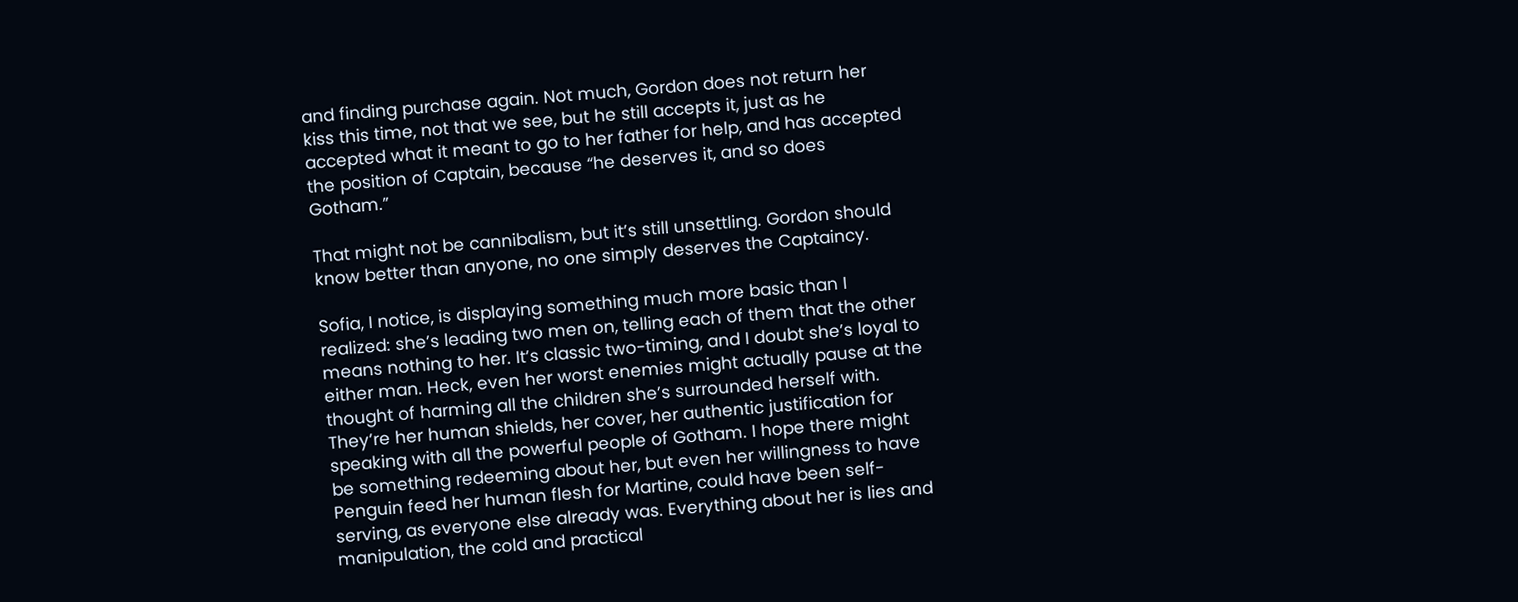and finding purchase again. Not much, Gordon does not return her kiss this time, not that we see, but he still accepts it, just as he accepted what it meant to go to her father for help, and has accepted the position of Captain, because “he deserves it, and so does Gotham.”

That might not be cannibalism, but it’s still unsettling. Gordon should know better than anyone, no one simply deserves the Captaincy.

Sofia, I notice, is displaying something much more basic than I realized: she’s leading two men on, telling each of them that the other means nothing to her. It’s classic two-timing, and I doubt she’s loyal to either man. Heck, even her worst enemies might actually pause at the thought of harming all the children she’s surrounded herself with. They’re her human shields, her cover, her authentic justification for speaking with all the powerful people of Gotham. I hope there might be something redeeming about her, but even her willingness to have Penguin feed her human flesh for Martine, could have been self-serving, as everyone else already was. Everything about her is lies and manipulation, the cold and practical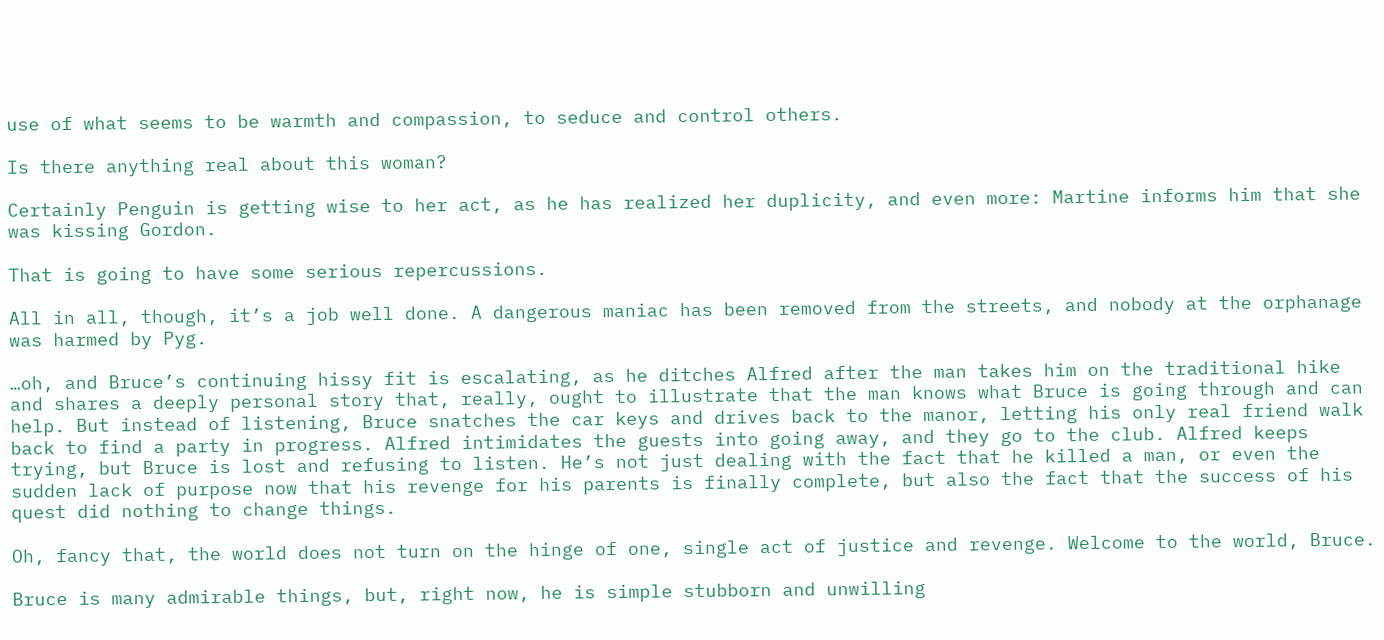use of what seems to be warmth and compassion, to seduce and control others.

Is there anything real about this woman?

Certainly Penguin is getting wise to her act, as he has realized her duplicity, and even more: Martine informs him that she was kissing Gordon.

That is going to have some serious repercussions.

All in all, though, it’s a job well done. A dangerous maniac has been removed from the streets, and nobody at the orphanage was harmed by Pyg.

…oh, and Bruce’s continuing hissy fit is escalating, as he ditches Alfred after the man takes him on the traditional hike and shares a deeply personal story that, really, ought to illustrate that the man knows what Bruce is going through and can help. But instead of listening, Bruce snatches the car keys and drives back to the manor, letting his only real friend walk back to find a party in progress. Alfred intimidates the guests into going away, and they go to the club. Alfred keeps trying, but Bruce is lost and refusing to listen. He’s not just dealing with the fact that he killed a man, or even the sudden lack of purpose now that his revenge for his parents is finally complete, but also the fact that the success of his quest did nothing to change things.

Oh, fancy that, the world does not turn on the hinge of one, single act of justice and revenge. Welcome to the world, Bruce.

Bruce is many admirable things, but, right now, he is simple stubborn and unwilling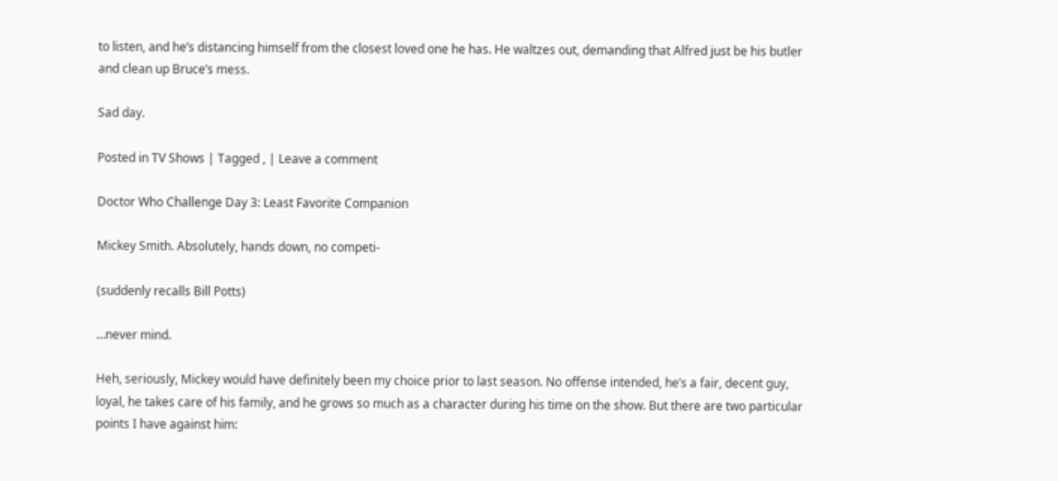to listen, and he’s distancing himself from the closest loved one he has. He waltzes out, demanding that Alfred just be his butler and clean up Bruce’s mess.

Sad day.

Posted in TV Shows | Tagged , | Leave a comment

Doctor Who Challenge Day 3: Least Favorite Companion

Mickey Smith. Absolutely, hands down, no competi-

(suddenly recalls Bill Potts)

…never mind.

Heh, seriously, Mickey would have definitely been my choice prior to last season. No offense intended, he’s a fair, decent guy, loyal, he takes care of his family, and he grows so much as a character during his time on the show. But there are two particular points I have against him: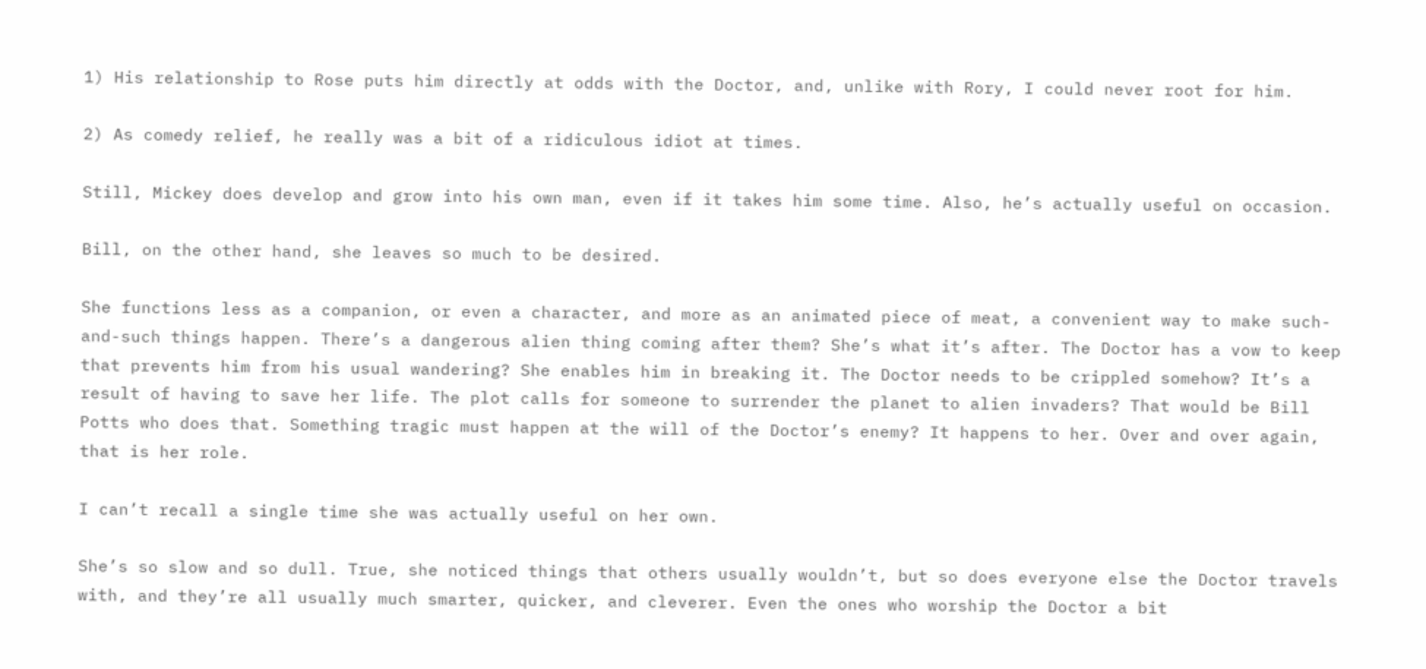1) His relationship to Rose puts him directly at odds with the Doctor, and, unlike with Rory, I could never root for him.

2) As comedy relief, he really was a bit of a ridiculous idiot at times.

Still, Mickey does develop and grow into his own man, even if it takes him some time. Also, he’s actually useful on occasion.

Bill, on the other hand, she leaves so much to be desired.

She functions less as a companion, or even a character, and more as an animated piece of meat, a convenient way to make such-and-such things happen. There’s a dangerous alien thing coming after them? She’s what it’s after. The Doctor has a vow to keep that prevents him from his usual wandering? She enables him in breaking it. The Doctor needs to be crippled somehow? It’s a result of having to save her life. The plot calls for someone to surrender the planet to alien invaders? That would be Bill Potts who does that. Something tragic must happen at the will of the Doctor’s enemy? It happens to her. Over and over again, that is her role.

I can’t recall a single time she was actually useful on her own.

She’s so slow and so dull. True, she noticed things that others usually wouldn’t, but so does everyone else the Doctor travels with, and they’re all usually much smarter, quicker, and cleverer. Even the ones who worship the Doctor a bit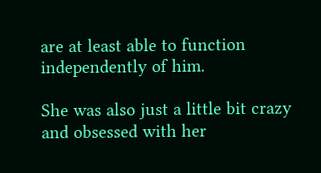are at least able to function independently of him.

She was also just a little bit crazy and obsessed with her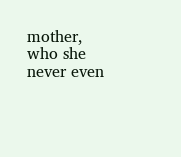mother, who she never even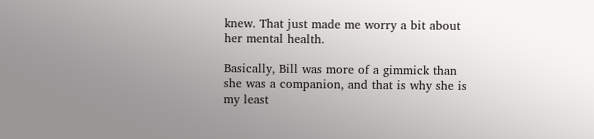knew. That just made me worry a bit about her mental health.

Basically, Bill was more of a gimmick than she was a companion, and that is why she is my least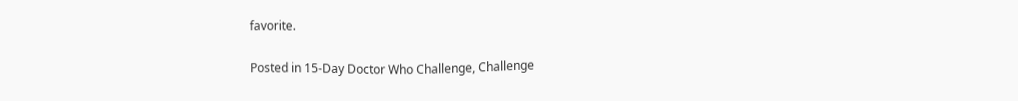favorite.

Posted in 15-Day Doctor Who Challenge, Challenge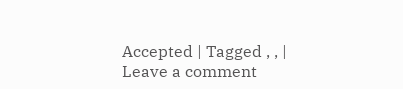Accepted | Tagged , , | Leave a comment